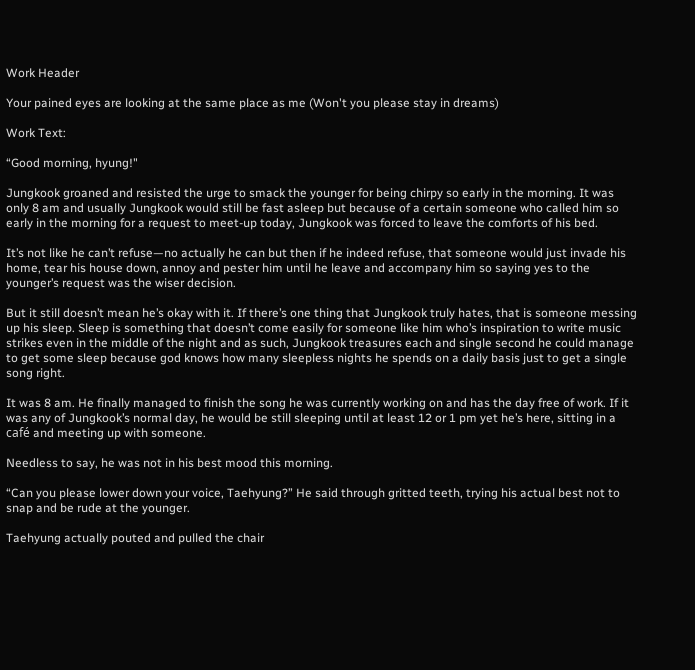Work Header

Your pained eyes are looking at the same place as me (Won't you please stay in dreams)

Work Text:

“Good morning, hyung!"

Jungkook groaned and resisted the urge to smack the younger for being chirpy so early in the morning. It was only 8 am and usually Jungkook would still be fast asleep but because of a certain someone who called him so early in the morning for a request to meet-up today, Jungkook was forced to leave the comforts of his bed.

It’s not like he can’t refuse—no actually he can but then if he indeed refuse, that someone would just invade his home, tear his house down, annoy and pester him until he leave and accompany him so saying yes to the younger’s request was the wiser decision.

But it still doesn’t mean he’s okay with it. If there’s one thing that Jungkook truly hates, that is someone messing up his sleep. Sleep is something that doesn’t come easily for someone like him who’s inspiration to write music strikes even in the middle of the night and as such, Jungkook treasures each and single second he could manage to get some sleep because god knows how many sleepless nights he spends on a daily basis just to get a single song right.

It was 8 am. He finally managed to finish the song he was currently working on and has the day free of work. If it was any of Jungkook’s normal day, he would be still sleeping until at least 12 or 1 pm yet he’s here, sitting in a café and meeting up with someone.

Needless to say, he was not in his best mood this morning.

“Can you please lower down your voice, Taehyung?” He said through gritted teeth, trying his actual best not to snap and be rude at the younger.

Taehyung actually pouted and pulled the chair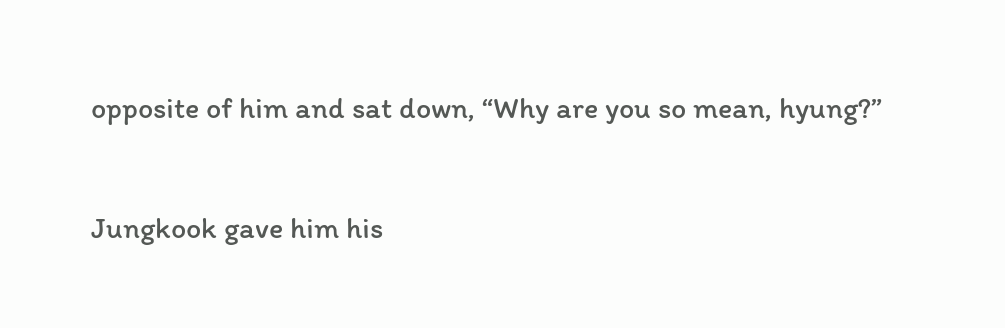opposite of him and sat down, “Why are you so mean, hyung?”

Jungkook gave him his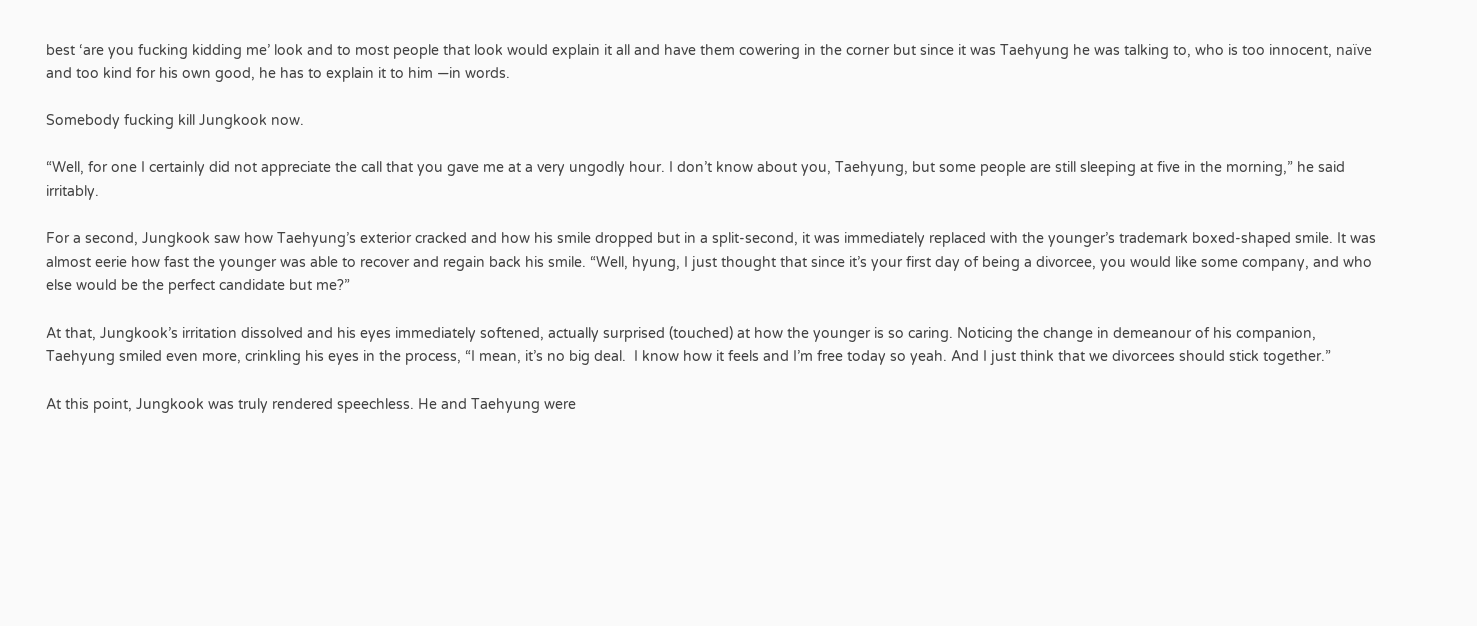best ‘are you fucking kidding me’ look and to most people that look would explain it all and have them cowering in the corner but since it was Taehyung he was talking to, who is too innocent, naïve and too kind for his own good, he has to explain it to him —in words.

Somebody fucking kill Jungkook now.

“Well, for one I certainly did not appreciate the call that you gave me at a very ungodly hour. I don’t know about you, Taehyung, but some people are still sleeping at five in the morning,” he said irritably.

For a second, Jungkook saw how Taehyung’s exterior cracked and how his smile dropped but in a split-second, it was immediately replaced with the younger’s trademark boxed-shaped smile. It was almost eerie how fast the younger was able to recover and regain back his smile. “Well, hyung, I just thought that since it’s your first day of being a divorcee, you would like some company, and who else would be the perfect candidate but me?”

At that, Jungkook’s irritation dissolved and his eyes immediately softened, actually surprised (touched) at how the younger is so caring. Noticing the change in demeanour of his companion, Taehyung smiled even more, crinkling his eyes in the process, “I mean, it’s no big deal.  I know how it feels and I’m free today so yeah. And I just think that we divorcees should stick together.”

At this point, Jungkook was truly rendered speechless. He and Taehyung were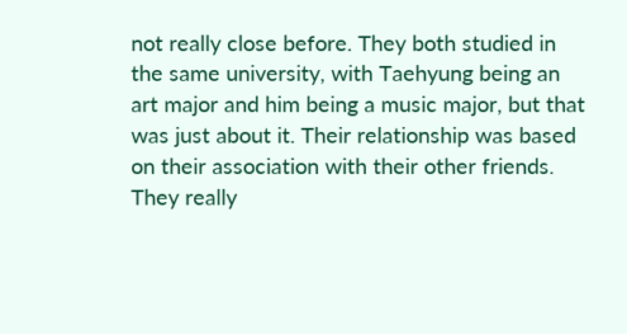not really close before. They both studied in the same university, with Taehyung being an art major and him being a music major, but that was just about it. Their relationship was based on their association with their other friends. They really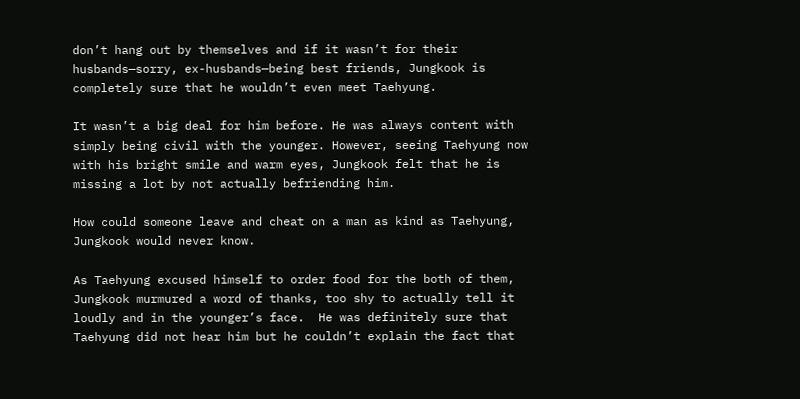don’t hang out by themselves and if it wasn’t for their husbands—sorry, ex-husbands—being best friends, Jungkook is completely sure that he wouldn’t even meet Taehyung.

It wasn’t a big deal for him before. He was always content with simply being civil with the younger. However, seeing Taehyung now with his bright smile and warm eyes, Jungkook felt that he is missing a lot by not actually befriending him.

How could someone leave and cheat on a man as kind as Taehyung, Jungkook would never know.

As Taehyung excused himself to order food for the both of them, Jungkook murmured a word of thanks, too shy to actually tell it loudly and in the younger’s face.  He was definitely sure that Taehyung did not hear him but he couldn’t explain the fact that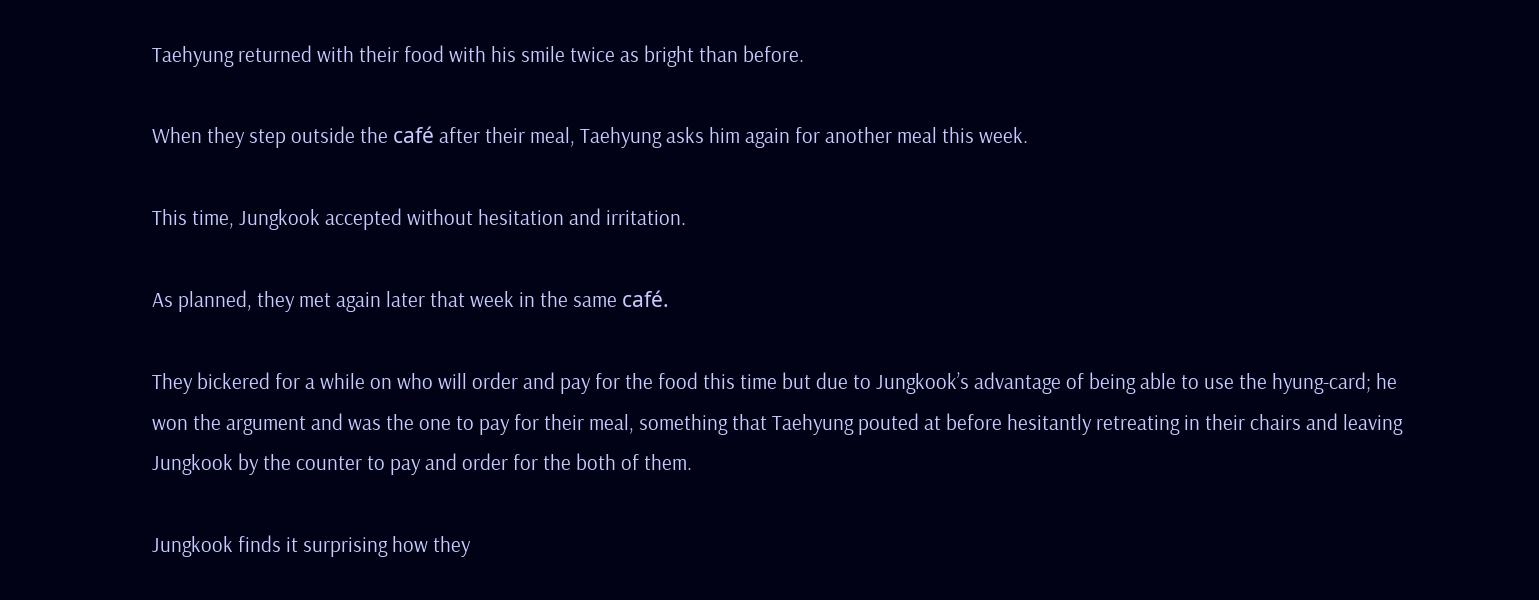Taehyung returned with their food with his smile twice as bright than before.

When they step outside the café after their meal, Taehyung asks him again for another meal this week.

This time, Jungkook accepted without hesitation and irritation.

As planned, they met again later that week in the same café.

They bickered for a while on who will order and pay for the food this time but due to Jungkook’s advantage of being able to use the hyung-card; he won the argument and was the one to pay for their meal, something that Taehyung pouted at before hesitantly retreating in their chairs and leaving Jungkook by the counter to pay and order for the both of them.

Jungkook finds it surprising how they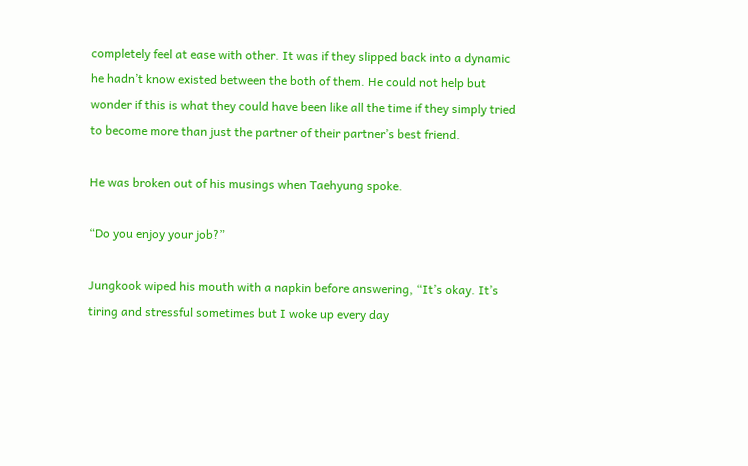completely feel at ease with other. It was if they slipped back into a dynamic he hadn’t know existed between the both of them. He could not help but wonder if this is what they could have been like all the time if they simply tried to become more than just the partner of their partner’s best friend.

He was broken out of his musings when Taehyung spoke.

“Do you enjoy your job?”

Jungkook wiped his mouth with a napkin before answering, “It’s okay. It’s tiring and stressful sometimes but I woke up every day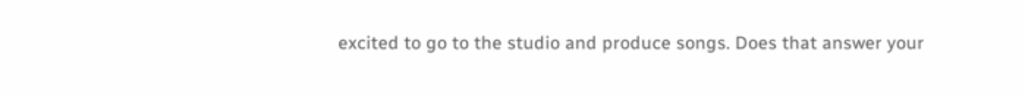excited to go to the studio and produce songs. Does that answer your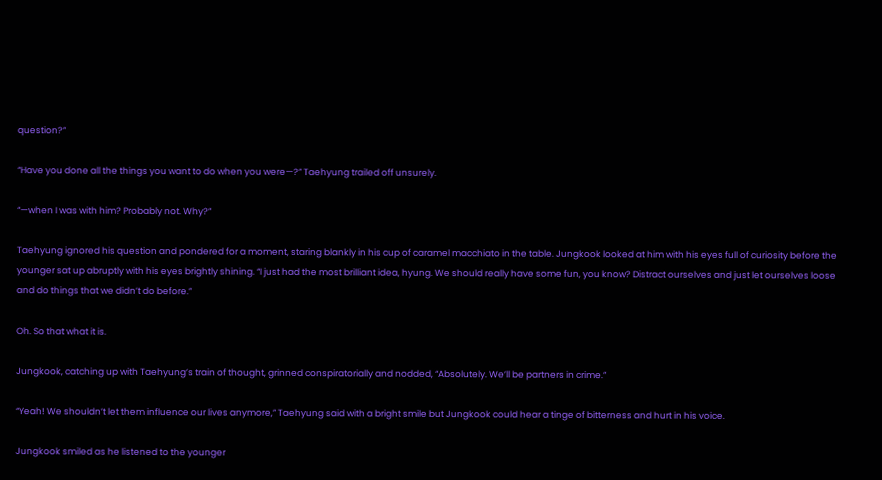question?”

“Have you done all the things you want to do when you were—?” Taehyung trailed off unsurely.

“—when I was with him? Probably not. Why?”

Taehyung ignored his question and pondered for a moment, staring blankly in his cup of caramel macchiato in the table. Jungkook looked at him with his eyes full of curiosity before the younger sat up abruptly with his eyes brightly shining. “I just had the most brilliant idea, hyung. We should really have some fun, you know? Distract ourselves and just let ourselves loose and do things that we didn’t do before.”

Oh. So that what it is.

Jungkook, catching up with Taehyung’s train of thought, grinned conspiratorially and nodded, “Absolutely. We’ll be partners in crime.”

“Yeah! We shouldn’t let them influence our lives anymore,” Taehyung said with a bright smile but Jungkook could hear a tinge of bitterness and hurt in his voice.

Jungkook smiled as he listened to the younger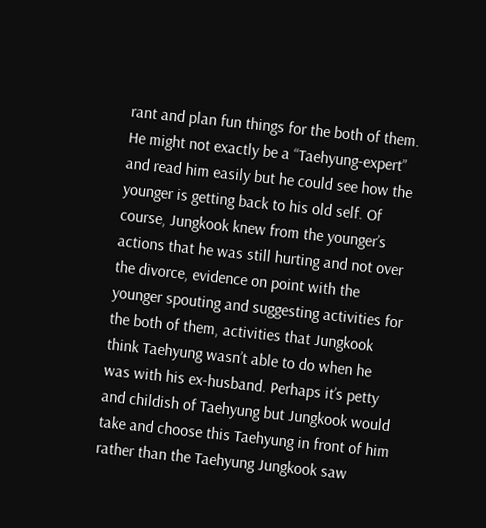rant and plan fun things for the both of them. He might not exactly be a “Taehyung-expert” and read him easily but he could see how the younger is getting back to his old self. Of course, Jungkook knew from the younger’s actions that he was still hurting and not over the divorce, evidence on point with the younger spouting and suggesting activities for the both of them, activities that Jungkook think Taehyung wasn’t able to do when he was with his ex-husband. Perhaps it’s petty and childish of Taehyung but Jungkook would take and choose this Taehyung in front of him rather than the Taehyung Jungkook saw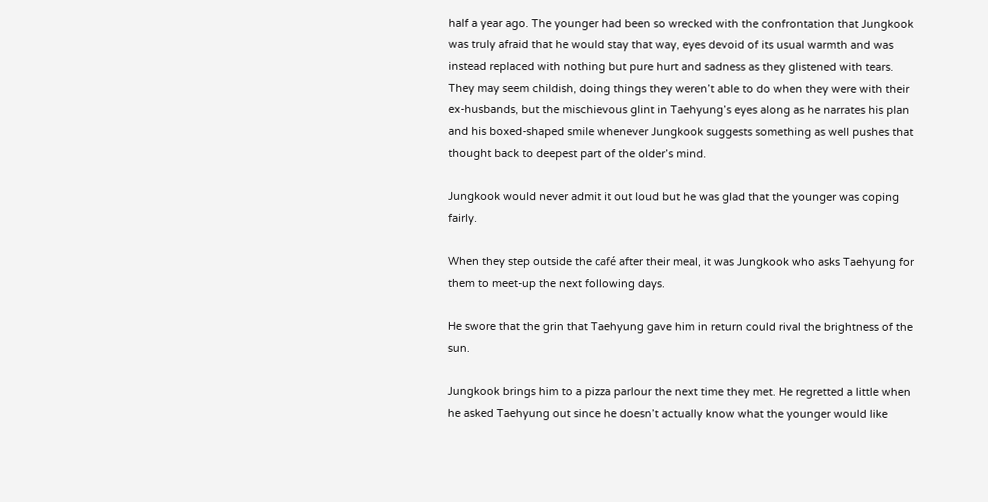half a year ago. The younger had been so wrecked with the confrontation that Jungkook was truly afraid that he would stay that way, eyes devoid of its usual warmth and was instead replaced with nothing but pure hurt and sadness as they glistened with tears. They may seem childish, doing things they weren’t able to do when they were with their ex-husbands, but the mischievous glint in Taehyung’s eyes along as he narrates his plan and his boxed-shaped smile whenever Jungkook suggests something as well pushes that thought back to deepest part of the older’s mind.

Jungkook would never admit it out loud but he was glad that the younger was coping fairly.

When they step outside the café after their meal, it was Jungkook who asks Taehyung for them to meet-up the next following days.

He swore that the grin that Taehyung gave him in return could rival the brightness of the sun.

Jungkook brings him to a pizza parlour the next time they met. He regretted a little when he asked Taehyung out since he doesn’t actually know what the younger would like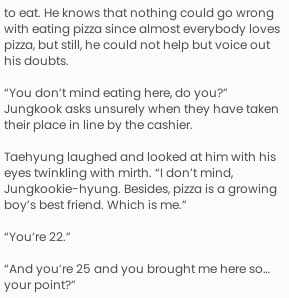to eat. He knows that nothing could go wrong with eating pizza since almost everybody loves pizza, but still, he could not help but voice out his doubts.

“You don’t mind eating here, do you?” Jungkook asks unsurely when they have taken their place in line by the cashier.

Taehyung laughed and looked at him with his eyes twinkling with mirth. “I don’t mind, Jungkookie-hyung. Besides, pizza is a growing boy’s best friend. Which is me.”

“You’re 22.”

“And you’re 25 and you brought me here so… your point?”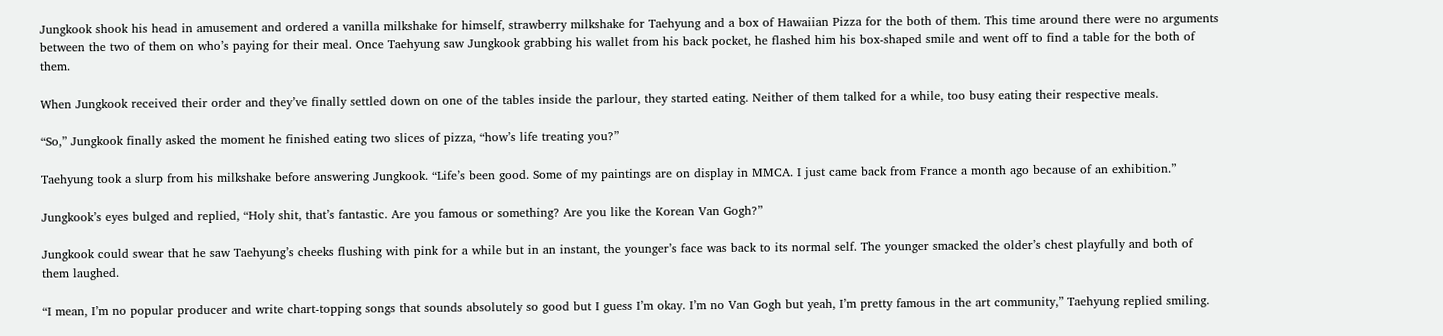Jungkook shook his head in amusement and ordered a vanilla milkshake for himself, strawberry milkshake for Taehyung and a box of Hawaiian Pizza for the both of them. This time around there were no arguments between the two of them on who’s paying for their meal. Once Taehyung saw Jungkook grabbing his wallet from his back pocket, he flashed him his box-shaped smile and went off to find a table for the both of them.

When Jungkook received their order and they’ve finally settled down on one of the tables inside the parlour, they started eating. Neither of them talked for a while, too busy eating their respective meals.

“So,” Jungkook finally asked the moment he finished eating two slices of pizza, “how’s life treating you?”

Taehyung took a slurp from his milkshake before answering Jungkook. “Life’s been good. Some of my paintings are on display in MMCA. I just came back from France a month ago because of an exhibition.”

Jungkook’s eyes bulged and replied, “Holy shit, that’s fantastic. Are you famous or something? Are you like the Korean Van Gogh?”

Jungkook could swear that he saw Taehyung’s cheeks flushing with pink for a while but in an instant, the younger’s face was back to its normal self. The younger smacked the older’s chest playfully and both of them laughed.

“I mean, I’m no popular producer and write chart-topping songs that sounds absolutely so good but I guess I’m okay. I’m no Van Gogh but yeah, I’m pretty famous in the art community,” Taehyung replied smiling.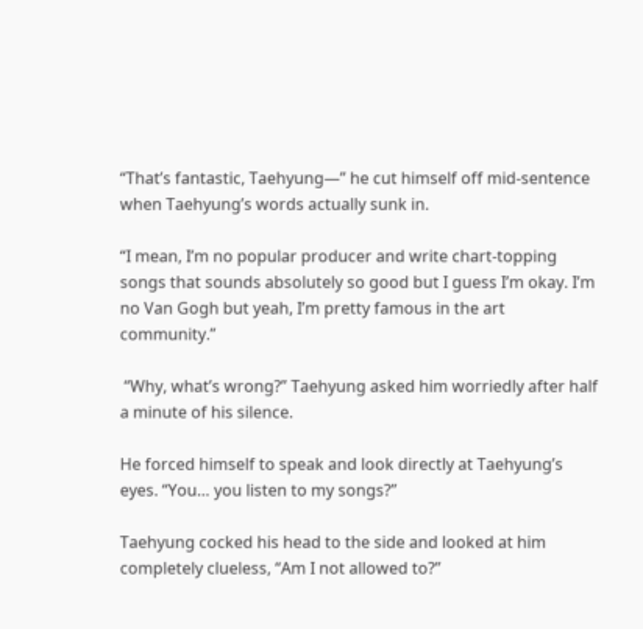“That’s fantastic, Taehyung—” he cut himself off mid-sentence when Taehyung’s words actually sunk in.

“I mean, I’m no popular producer and write chart-topping songs that sounds absolutely so good but I guess I’m okay. I’m no Van Gogh but yeah, I’m pretty famous in the art community.”

 “Why, what’s wrong?” Taehyung asked him worriedly after half a minute of his silence.

He forced himself to speak and look directly at Taehyung’s eyes. “You… you listen to my songs?”

Taehyung cocked his head to the side and looked at him completely clueless, “Am I not allowed to?”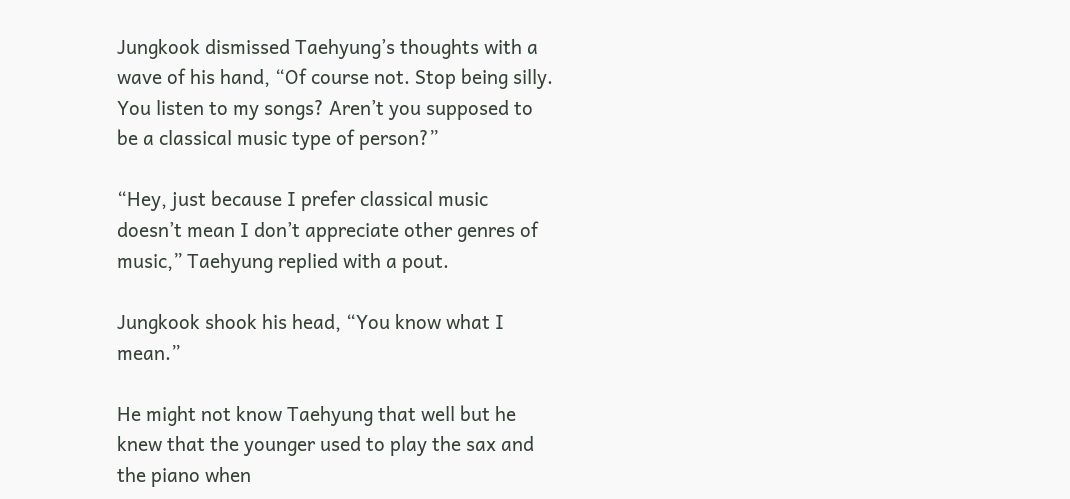Jungkook dismissed Taehyung’s thoughts with a wave of his hand, “Of course not. Stop being silly. You listen to my songs? Aren’t you supposed to be a classical music type of person?”

“Hey, just because I prefer classical music doesn’t mean I don’t appreciate other genres of music,” Taehyung replied with a pout.

Jungkook shook his head, “You know what I mean.”

He might not know Taehyung that well but he knew that the younger used to play the sax and the piano when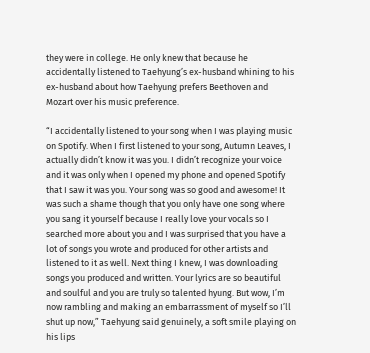they were in college. He only knew that because he accidentally listened to Taehyung’s ex-husband whining to his ex-husband about how Taehyung prefers Beethoven and Mozart over his music preference.

“I accidentally listened to your song when I was playing music on Spotify. When I first listened to your song, Autumn Leaves, I actually didn’t know it was you. I didn’t recognize your voice and it was only when I opened my phone and opened Spotify that I saw it was you. Your song was so good and awesome! It was such a shame though that you only have one song where you sang it yourself because I really love your vocals so I searched more about you and I was surprised that you have a lot of songs you wrote and produced for other artists and listened to it as well. Next thing I knew, I was downloading songs you produced and written. Your lyrics are so beautiful and soulful and you are truly so talented hyung. But wow, I’m now rambling and making an embarrassment of myself so I’ll shut up now,” Taehyung said genuinely, a soft smile playing on his lips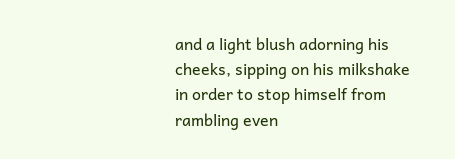and a light blush adorning his cheeks, sipping on his milkshake in order to stop himself from rambling even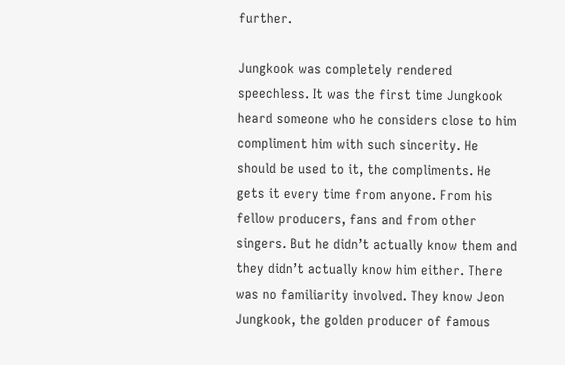further.

Jungkook was completely rendered speechless. It was the first time Jungkook heard someone who he considers close to him compliment him with such sincerity. He should be used to it, the compliments. He gets it every time from anyone. From his fellow producers, fans and from other singers. But he didn’t actually know them and they didn’t actually know him either. There was no familiarity involved. They know Jeon Jungkook, the golden producer of famous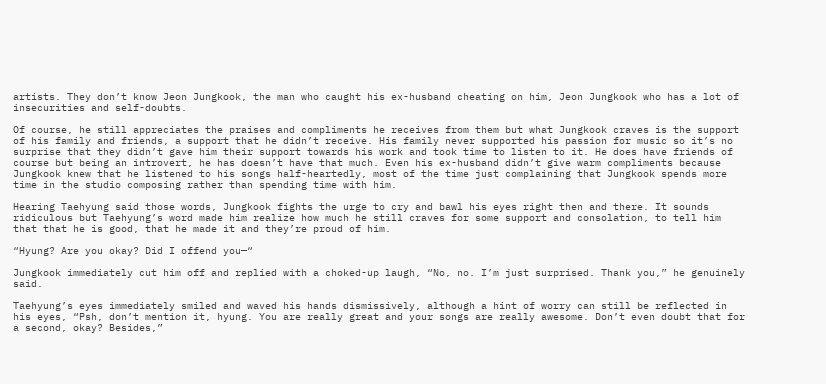artists. They don’t know Jeon Jungkook, the man who caught his ex-husband cheating on him, Jeon Jungkook who has a lot of insecurities and self-doubts.

Of course, he still appreciates the praises and compliments he receives from them but what Jungkook craves is the support of his family and friends, a support that he didn’t receive. His family never supported his passion for music so it’s no surprise that they didn’t gave him their support towards his work and took time to listen to it. He does have friends of course but being an introvert, he has doesn’t have that much. Even his ex-husband didn’t give warm compliments because Jungkook knew that he listened to his songs half-heartedly, most of the time just complaining that Jungkook spends more time in the studio composing rather than spending time with him.

Hearing Taehyung said those words, Jungkook fights the urge to cry and bawl his eyes right then and there. It sounds ridiculous but Taehyung’s word made him realize how much he still craves for some support and consolation, to tell him that that he is good, that he made it and they’re proud of him.

“Hyung? Are you okay? Did I offend you—“

Jungkook immediately cut him off and replied with a choked-up laugh, “No, no. I’m just surprised. Thank you,” he genuinely said.

Taehyung’s eyes immediately smiled and waved his hands dismissively, although a hint of worry can still be reflected in his eyes, “Psh, don’t mention it, hyung. You are really great and your songs are really awesome. Don’t even doubt that for a second, okay? Besides,”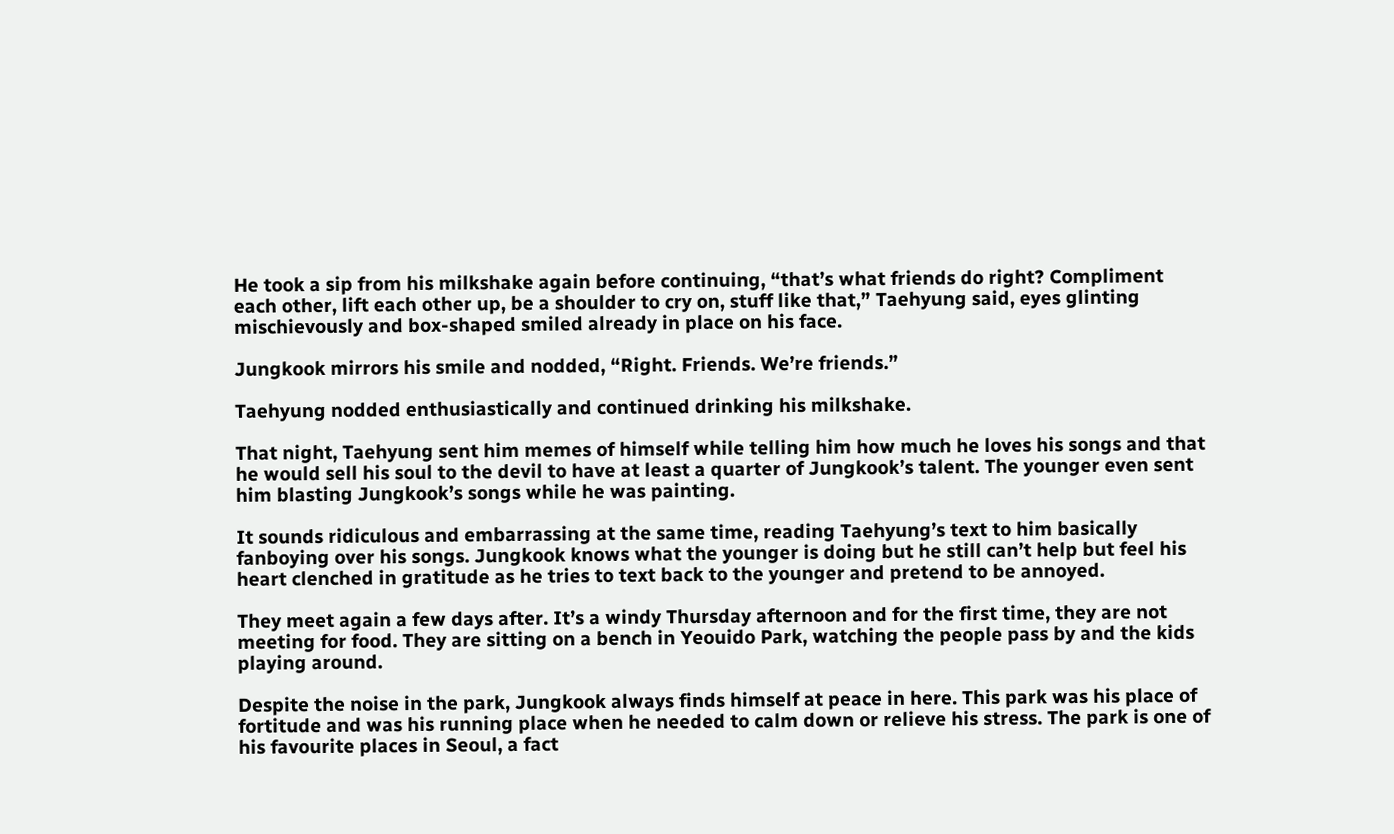He took a sip from his milkshake again before continuing, “that’s what friends do right? Compliment each other, lift each other up, be a shoulder to cry on, stuff like that,” Taehyung said, eyes glinting mischievously and box-shaped smiled already in place on his face.

Jungkook mirrors his smile and nodded, “Right. Friends. We’re friends.”

Taehyung nodded enthusiastically and continued drinking his milkshake.

That night, Taehyung sent him memes of himself while telling him how much he loves his songs and that he would sell his soul to the devil to have at least a quarter of Jungkook’s talent. The younger even sent him blasting Jungkook’s songs while he was painting.

It sounds ridiculous and embarrassing at the same time, reading Taehyung’s text to him basically fanboying over his songs. Jungkook knows what the younger is doing but he still can’t help but feel his heart clenched in gratitude as he tries to text back to the younger and pretend to be annoyed.

They meet again a few days after. It’s a windy Thursday afternoon and for the first time, they are not meeting for food. They are sitting on a bench in Yeouido Park, watching the people pass by and the kids playing around.

Despite the noise in the park, Jungkook always finds himself at peace in here. This park was his place of fortitude and was his running place when he needed to calm down or relieve his stress. The park is one of his favourite places in Seoul, a fact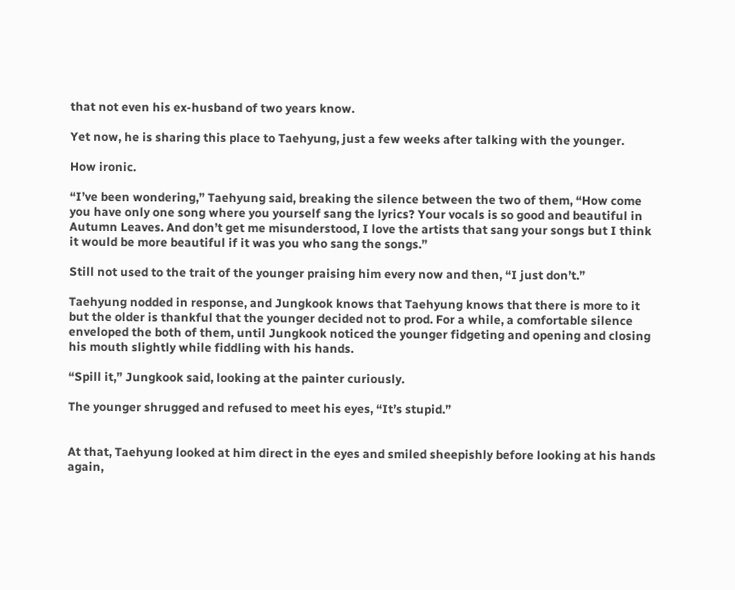that not even his ex-husband of two years know.

Yet now, he is sharing this place to Taehyung, just a few weeks after talking with the younger.

How ironic.

“I’ve been wondering,” Taehyung said, breaking the silence between the two of them, “How come you have only one song where you yourself sang the lyrics? Your vocals is so good and beautiful in Autumn Leaves. And don’t get me misunderstood, I love the artists that sang your songs but I think it would be more beautiful if it was you who sang the songs.”

Still not used to the trait of the younger praising him every now and then, “I just don’t.”

Taehyung nodded in response, and Jungkook knows that Taehyung knows that there is more to it but the older is thankful that the younger decided not to prod. For a while, a comfortable silence enveloped the both of them, until Jungkook noticed the younger fidgeting and opening and closing his mouth slightly while fiddling with his hands.

“Spill it,” Jungkook said, looking at the painter curiously.

The younger shrugged and refused to meet his eyes, “It’s stupid.”


At that, Taehyung looked at him direct in the eyes and smiled sheepishly before looking at his hands again,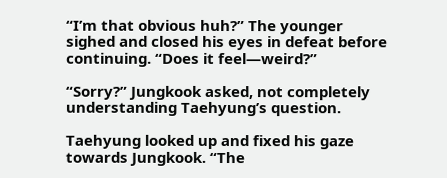“I’m that obvious huh?” The younger sighed and closed his eyes in defeat before continuing. “Does it feel—weird?”

“Sorry?” Jungkook asked, not completely understanding Taehyung’s question.

Taehyung looked up and fixed his gaze towards Jungkook. “The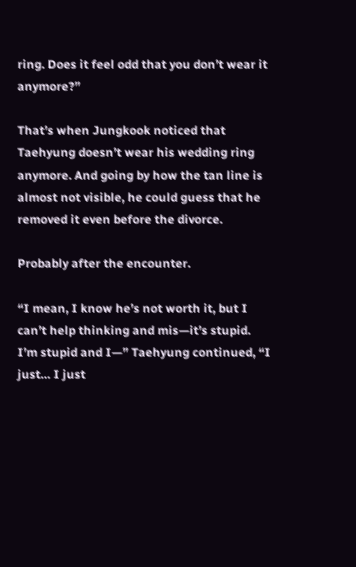ring. Does it feel odd that you don’t wear it anymore?”

That’s when Jungkook noticed that Taehyung doesn’t wear his wedding ring anymore. And going by how the tan line is almost not visible, he could guess that he removed it even before the divorce.

Probably after the encounter.

“I mean, I know he’s not worth it, but I can’t help thinking and mis—it’s stupid. I’m stupid and I—” Taehyung continued, “I just… I just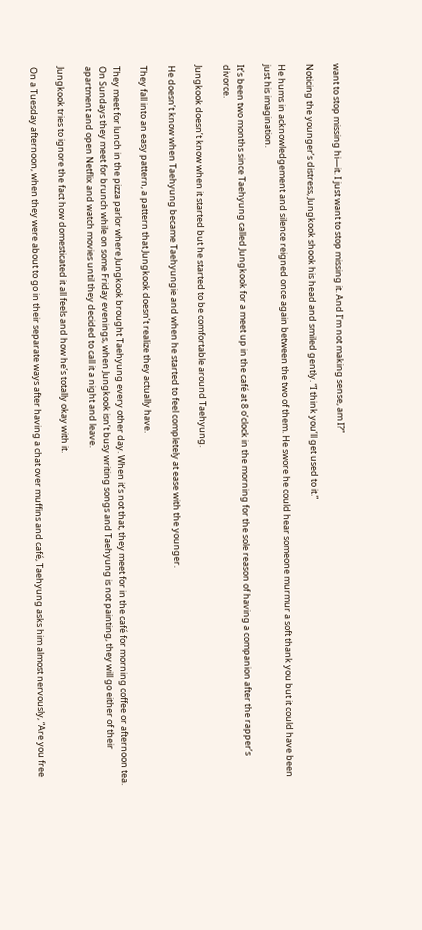want to stop missing hi—it. I just want to stop missing it. And I’m not making sense, am I?”

Noticing the younger’s distress, Jungkook shook his head and smiled gently. “I think you’ll get used to it.”

He hums in acknowledgement and silence reigned once again between the two of them. He swore he could hear someone murmur a soft thank you but it could have been just his imagination.

It’s been two months since Taehyung called Jungkook for a meet up in the café at 8 o’clock in the morning for the sole reason of having a companion after the rapper’s divorce.

Jungkook doesn’t know when it started but he started to be comfortable around Taehyung.

He doesn’t know when Taehyung became Taehyungie and when he started to feel completely at ease with the younger.

They fall into an easy pattern, a pattern that Jungkook doesn’t realize they actually have.

They meet for lunch in the pizza parlor where Jungkook brought Taehyung every other day. When it’s not that, they meet for in the café for morning coffee or afternoon tea. On Sundays they meet for brunch while on some Friday evenings, when Jungkook isn’t busy writing songs and Taehyung is not painting, they will go either of their apartment and open Netflix and watch movies until they decided to call it a night and leave.

Jungkook tries to ignore the fact how domesticated it all feels and how he’s totally okay with it.

On a Tuesday afternoon, when they were about to go in their separate ways after having a chat over muffins and café, Taehyung asks him almost nervously, “Are you free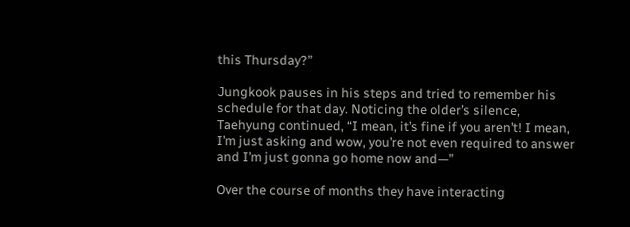this Thursday?”

Jungkook pauses in his steps and tried to remember his schedule for that day. Noticing the older’s silence, Taehyung continued, “I mean, it’s fine if you aren’t! I mean, I’m just asking and wow, you’re not even required to answer and I’m just gonna go home now and—”

Over the course of months they have interacting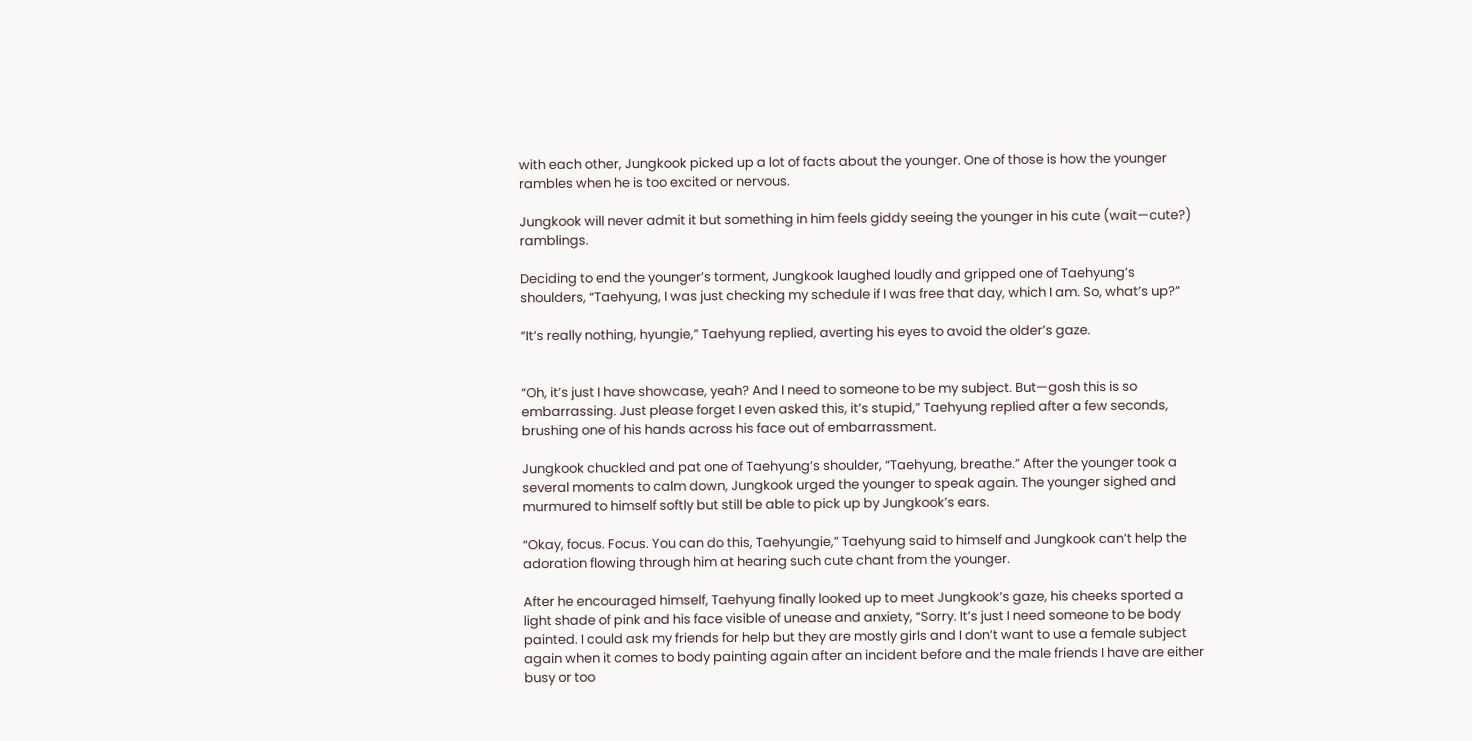with each other, Jungkook picked up a lot of facts about the younger. One of those is how the younger rambles when he is too excited or nervous.

Jungkook will never admit it but something in him feels giddy seeing the younger in his cute (wait—cute?) ramblings.

Deciding to end the younger’s torment, Jungkook laughed loudly and gripped one of Taehyung’s shoulders, “Taehyung, I was just checking my schedule if I was free that day, which I am. So, what’s up?”

“It’s really nothing, hyungie,” Taehyung replied, averting his eyes to avoid the older’s gaze.


“Oh, it’s just I have showcase, yeah? And I need to someone to be my subject. But—gosh this is so embarrassing. Just please forget I even asked this, it’s stupid,” Taehyung replied after a few seconds, brushing one of his hands across his face out of embarrassment.

Jungkook chuckled and pat one of Taehyung’s shoulder, “Taehyung, breathe.” After the younger took a several moments to calm down, Jungkook urged the younger to speak again. The younger sighed and murmured to himself softly but still be able to pick up by Jungkook’s ears.

“Okay, focus. Focus. You can do this, Taehyungie,” Taehyung said to himself and Jungkook can’t help the adoration flowing through him at hearing such cute chant from the younger.

After he encouraged himself, Taehyung finally looked up to meet Jungkook’s gaze, his cheeks sported a light shade of pink and his face visible of unease and anxiety, “Sorry. It’s just I need someone to be body painted. I could ask my friends for help but they are mostly girls and I don’t want to use a female subject again when it comes to body painting again after an incident before and the male friends I have are either busy or too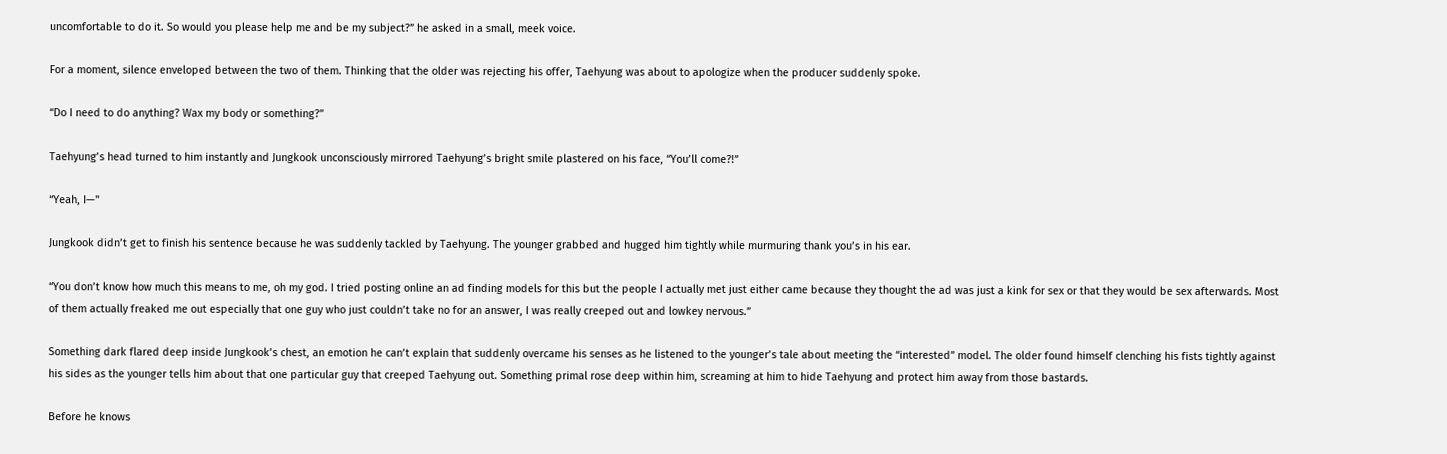uncomfortable to do it. So would you please help me and be my subject?” he asked in a small, meek voice.

For a moment, silence enveloped between the two of them. Thinking that the older was rejecting his offer, Taehyung was about to apologize when the producer suddenly spoke.

“Do I need to do anything? Wax my body or something?”

Taehyung’s head turned to him instantly and Jungkook unconsciously mirrored Taehyung’s bright smile plastered on his face, “You’ll come?!”

“Yeah, I—"

Jungkook didn’t get to finish his sentence because he was suddenly tackled by Taehyung. The younger grabbed and hugged him tightly while murmuring thank you’s in his ear.

“You don’t know how much this means to me, oh my god. I tried posting online an ad finding models for this but the people I actually met just either came because they thought the ad was just a kink for sex or that they would be sex afterwards. Most of them actually freaked me out especially that one guy who just couldn’t take no for an answer, I was really creeped out and lowkey nervous.”

Something dark flared deep inside Jungkook’s chest, an emotion he can’t explain that suddenly overcame his senses as he listened to the younger’s tale about meeting the “interested” model. The older found himself clenching his fists tightly against his sides as the younger tells him about that one particular guy that creeped Taehyung out. Something primal rose deep within him, screaming at him to hide Taehyung and protect him away from those bastards.

Before he knows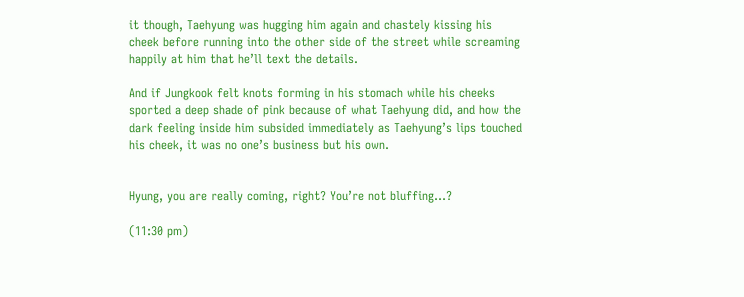it though, Taehyung was hugging him again and chastely kissing his cheek before running into the other side of the street while screaming happily at him that he’ll text the details.

And if Jungkook felt knots forming in his stomach while his cheeks sported a deep shade of pink because of what Taehyung did, and how the dark feeling inside him subsided immediately as Taehyung’s lips touched his cheek, it was no one’s business but his own.


Hyung, you are really coming, right? You’re not bluffing…?

(11:30 pm)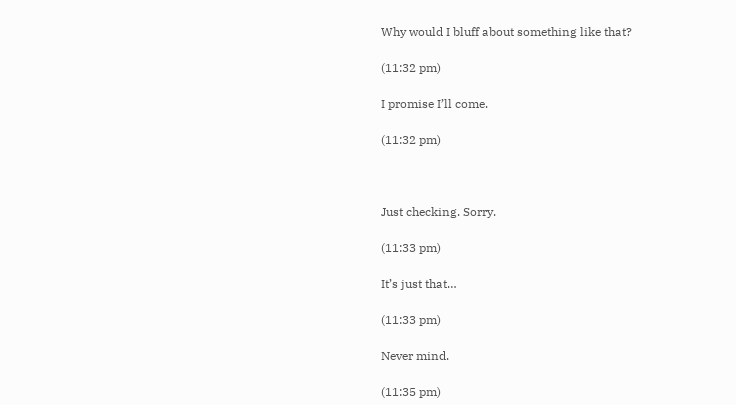Why would I bluff about something like that?

(11:32 pm)

I promise I’ll come.

(11:32 pm)



Just checking. Sorry.

(11:33 pm)

It’s just that…

(11:33 pm)

Never mind.

(11:35 pm)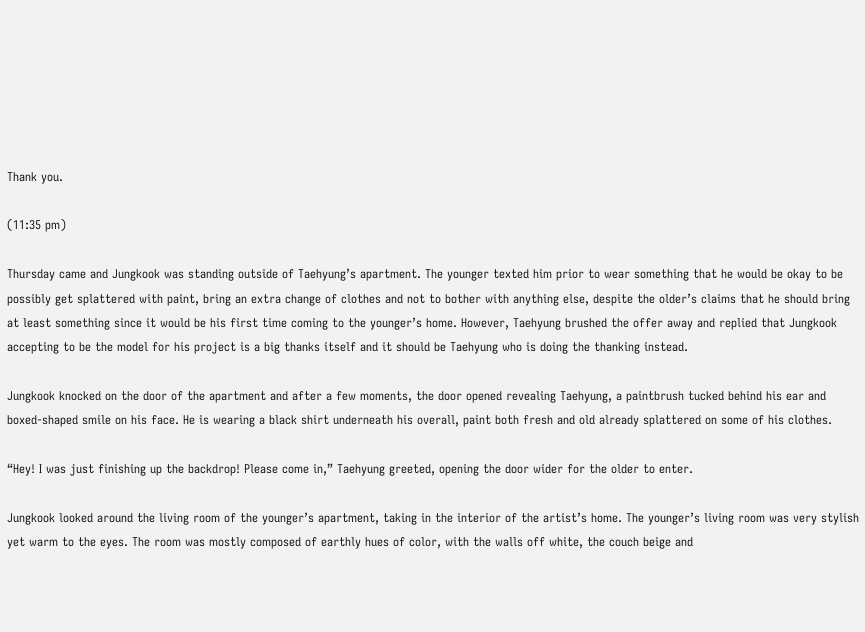Thank you.

(11:35 pm)

Thursday came and Jungkook was standing outside of Taehyung’s apartment. The younger texted him prior to wear something that he would be okay to be possibly get splattered with paint, bring an extra change of clothes and not to bother with anything else, despite the older’s claims that he should bring at least something since it would be his first time coming to the younger’s home. However, Taehyung brushed the offer away and replied that Jungkook accepting to be the model for his project is a big thanks itself and it should be Taehyung who is doing the thanking instead.

Jungkook knocked on the door of the apartment and after a few moments, the door opened revealing Taehyung, a paintbrush tucked behind his ear and boxed-shaped smile on his face. He is wearing a black shirt underneath his overall, paint both fresh and old already splattered on some of his clothes.

“Hey! I was just finishing up the backdrop! Please come in,” Taehyung greeted, opening the door wider for the older to enter.

Jungkook looked around the living room of the younger’s apartment, taking in the interior of the artist’s home. The younger’s living room was very stylish yet warm to the eyes. The room was mostly composed of earthly hues of color, with the walls off white, the couch beige and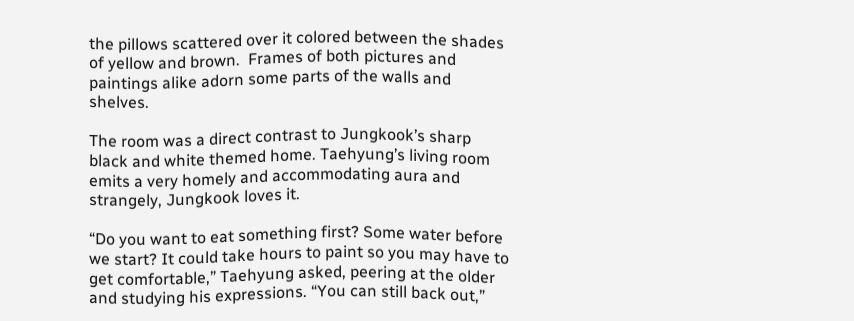the pillows scattered over it colored between the shades of yellow and brown.  Frames of both pictures and paintings alike adorn some parts of the walls and shelves.

The room was a direct contrast to Jungkook’s sharp black and white themed home. Taehyung’s living room emits a very homely and accommodating aura and strangely, Jungkook loves it.

“Do you want to eat something first? Some water before we start? It could take hours to paint so you may have to get comfortable,” Taehyung asked, peering at the older and studying his expressions. “You can still back out,”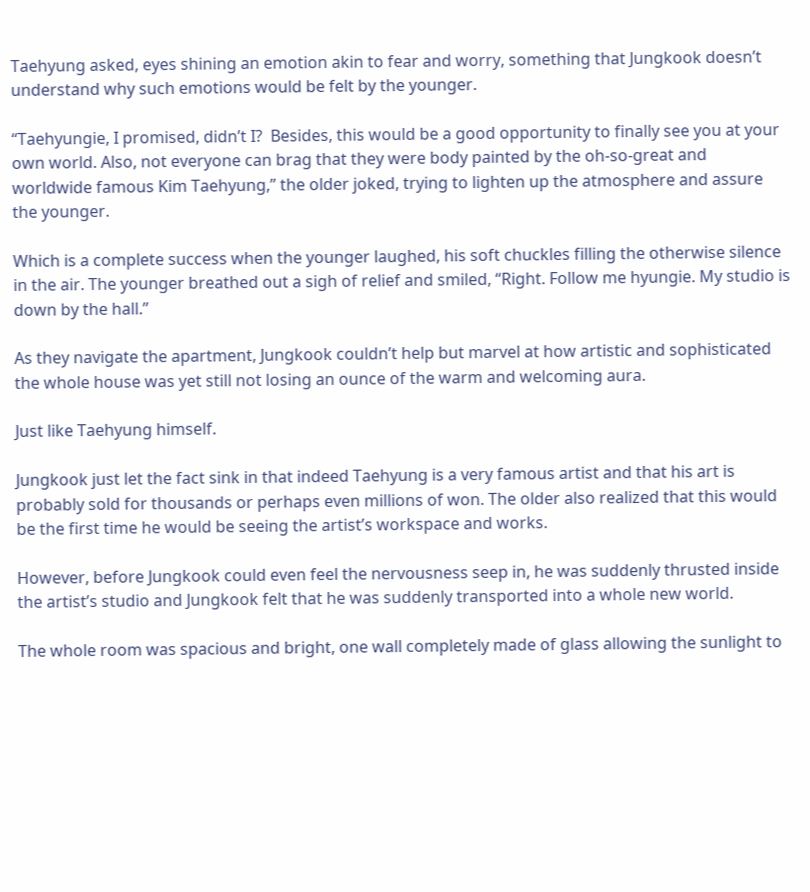Taehyung asked, eyes shining an emotion akin to fear and worry, something that Jungkook doesn’t understand why such emotions would be felt by the younger.

“Taehyungie, I promised, didn’t I?  Besides, this would be a good opportunity to finally see you at your own world. Also, not everyone can brag that they were body painted by the oh-so-great and worldwide famous Kim Taehyung,” the older joked, trying to lighten up the atmosphere and assure the younger.

Which is a complete success when the younger laughed, his soft chuckles filling the otherwise silence in the air. The younger breathed out a sigh of relief and smiled, “Right. Follow me hyungie. My studio is down by the hall.”

As they navigate the apartment, Jungkook couldn’t help but marvel at how artistic and sophisticated the whole house was yet still not losing an ounce of the warm and welcoming aura.

Just like Taehyung himself.

Jungkook just let the fact sink in that indeed Taehyung is a very famous artist and that his art is probably sold for thousands or perhaps even millions of won. The older also realized that this would be the first time he would be seeing the artist’s workspace and works.

However, before Jungkook could even feel the nervousness seep in, he was suddenly thrusted inside the artist’s studio and Jungkook felt that he was suddenly transported into a whole new world.

The whole room was spacious and bright, one wall completely made of glass allowing the sunlight to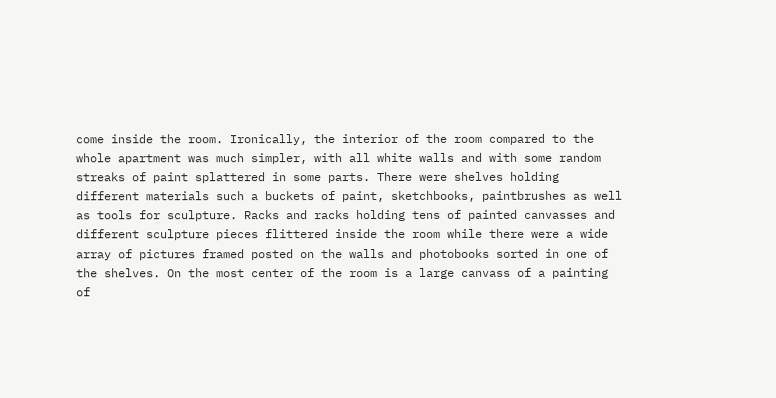come inside the room. Ironically, the interior of the room compared to the whole apartment was much simpler, with all white walls and with some random streaks of paint splattered in some parts. There were shelves holding different materials such a buckets of paint, sketchbooks, paintbrushes as well as tools for sculpture. Racks and racks holding tens of painted canvasses and different sculpture pieces flittered inside the room while there were a wide array of pictures framed posted on the walls and photobooks sorted in one of the shelves. On the most center of the room is a large canvass of a painting of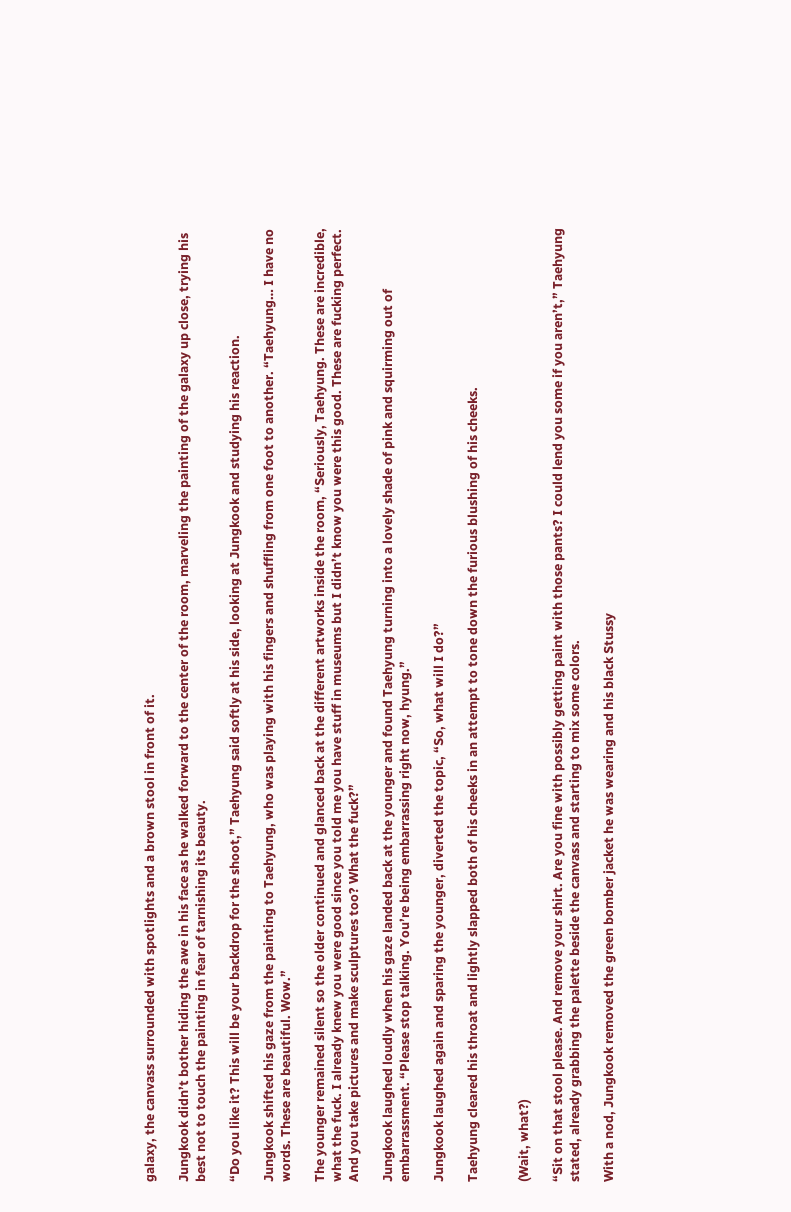galaxy, the canvass surrounded with spotlights and a brown stool in front of it.

Jungkook didn’t bother hiding the awe in his face as he walked forward to the center of the room, marveling the painting of the galaxy up close, trying his best not to touch the painting in fear of tarnishing its beauty.

“Do you like it? This will be your backdrop for the shoot,” Taehyung said softly at his side, looking at Jungkook and studying his reaction.

Jungkook shifted his gaze from the painting to Taehyung, who was playing with his fingers and shuffling from one foot to another. “Taehyung… I have no words. These are beautiful. Wow.”

The younger remained silent so the older continued and glanced back at the different artworks inside the room, “Seriously, Taehyung. These are incredible, what the fuck. I already knew you were good since you told me you have stuff in museums but I didn’t know you were this good. These are fucking perfect. And you take pictures and make sculptures too? What the fuck?”

Jungkook laughed loudly when his gaze landed back at the younger and found Taehyung turning into a lovely shade of pink and squirming out of embarrassment. “Please stop talking. You’re being embarrassing right now, hyung.”

Jungkook laughed again and sparing the younger, diverted the topic, “So, what will I do?”

Taehyung cleared his throat and lightly slapped both of his cheeks in an attempt to tone down the furious blushing of his cheeks.


(Wait, what?)

“Sit on that stool please. And remove your shirt. Are you fine with possibly getting paint with those pants? I could lend you some if you aren’t,” Taehyung stated, already grabbing the palette beside the canvass and starting to mix some colors.

With a nod, Jungkook removed the green bomber jacket he was wearing and his black Stussy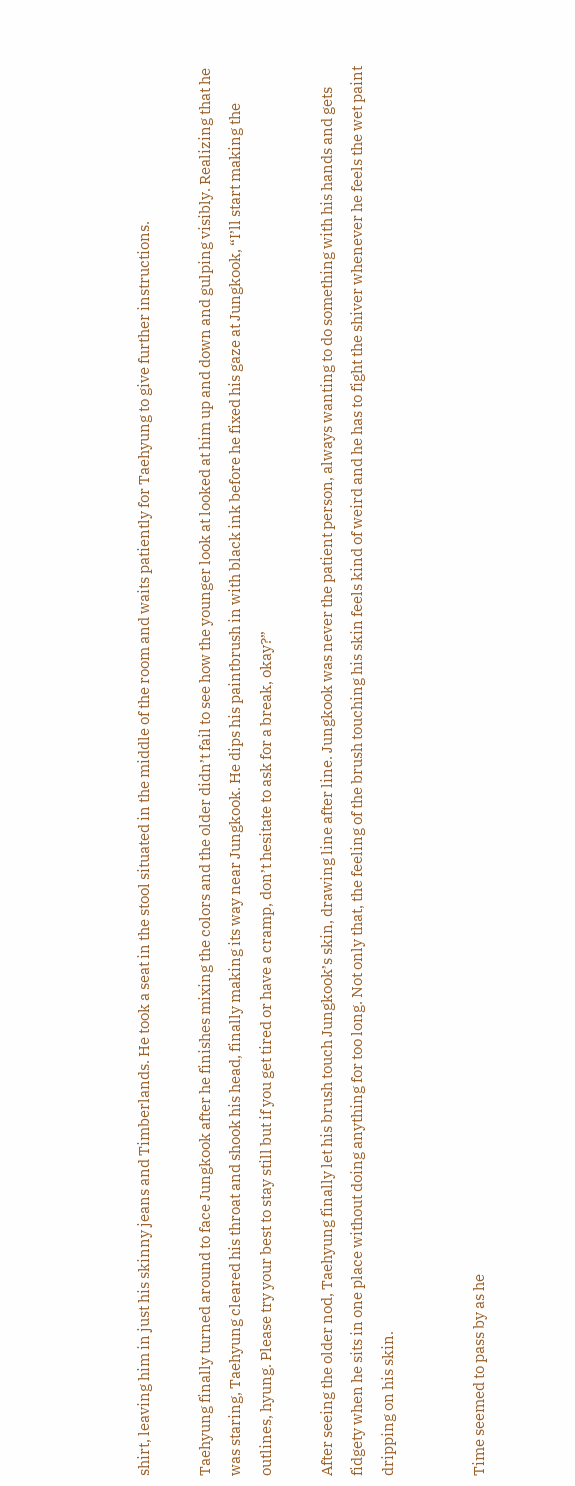shirt, leaving him in just his skinny jeans and Timberlands. He took a seat in the stool situated in the middle of the room and waits patiently for Taehyung to give further instructions.

Taehyung finally turned around to face Jungkook after he finishes mixing the colors and the older didn’t fail to see how the younger look at looked at him up and down and gulping visibly. Realizing that he was staring, Taehyung cleared his throat and shook his head, finally making its way near Jungkook. He dips his paintbrush in with black ink before he fixed his gaze at Jungkook, “I’ll start making the outlines, hyung. Please try your best to stay still but if you get tired or have a cramp, don’t hesitate to ask for a break, okay?”

After seeing the older nod, Taehyung finally let his brush touch Jungkook’s skin, drawing line after line. Jungkook was never the patient person, always wanting to do something with his hands and gets fidgety when he sits in one place without doing anything for too long. Not only that, the feeling of the brush touching his skin feels kind of weird and he has to fight the shiver whenever he feels the wet paint dripping on his skin.


Time seemed to pass by as he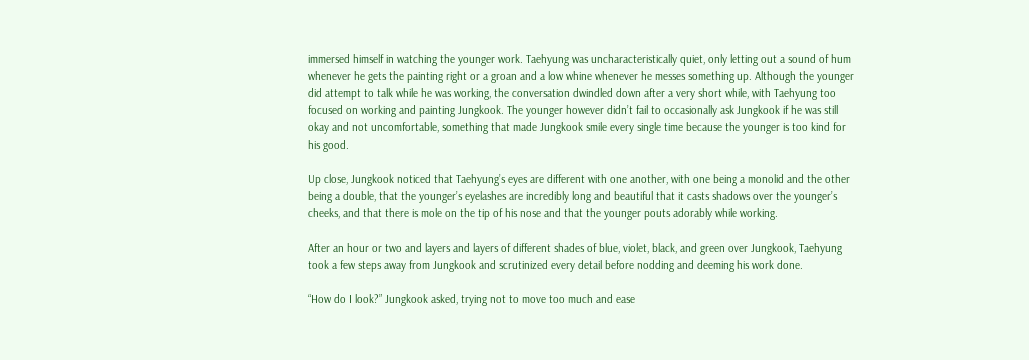immersed himself in watching the younger work. Taehyung was uncharacteristically quiet, only letting out a sound of hum whenever he gets the painting right or a groan and a low whine whenever he messes something up. Although the younger did attempt to talk while he was working, the conversation dwindled down after a very short while, with Taehyung too focused on working and painting Jungkook. The younger however didn’t fail to occasionally ask Jungkook if he was still okay and not uncomfortable, something that made Jungkook smile every single time because the younger is too kind for his good.

Up close, Jungkook noticed that Taehyung’s eyes are different with one another, with one being a monolid and the other being a double, that the younger’s eyelashes are incredibly long and beautiful that it casts shadows over the younger’s cheeks, and that there is mole on the tip of his nose and that the younger pouts adorably while working.

After an hour or two and layers and layers of different shades of blue, violet, black, and green over Jungkook, Taehyung took a few steps away from Jungkook and scrutinized every detail before nodding and deeming his work done.

“How do I look?” Jungkook asked, trying not to move too much and ease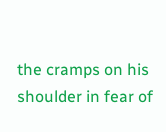the cramps on his shoulder in fear of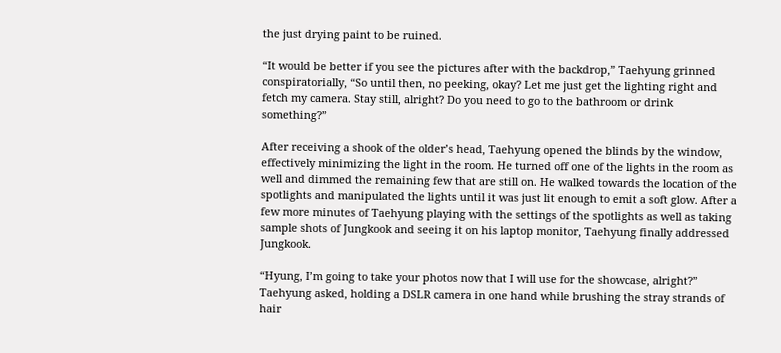the just drying paint to be ruined.

“It would be better if you see the pictures after with the backdrop,” Taehyung grinned conspiratorially, “So until then, no peeking, okay? Let me just get the lighting right and fetch my camera. Stay still, alright? Do you need to go to the bathroom or drink something?”

After receiving a shook of the older’s head, Taehyung opened the blinds by the window, effectively minimizing the light in the room. He turned off one of the lights in the room as well and dimmed the remaining few that are still on. He walked towards the location of the spotlights and manipulated the lights until it was just lit enough to emit a soft glow. After a few more minutes of Taehyung playing with the settings of the spotlights as well as taking sample shots of Jungkook and seeing it on his laptop monitor, Taehyung finally addressed Jungkook.

“Hyung, I’m going to take your photos now that I will use for the showcase, alright?” Taehyung asked, holding a DSLR camera in one hand while brushing the stray strands of hair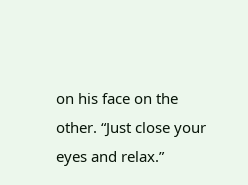on his face on the other. “Just close your eyes and relax.”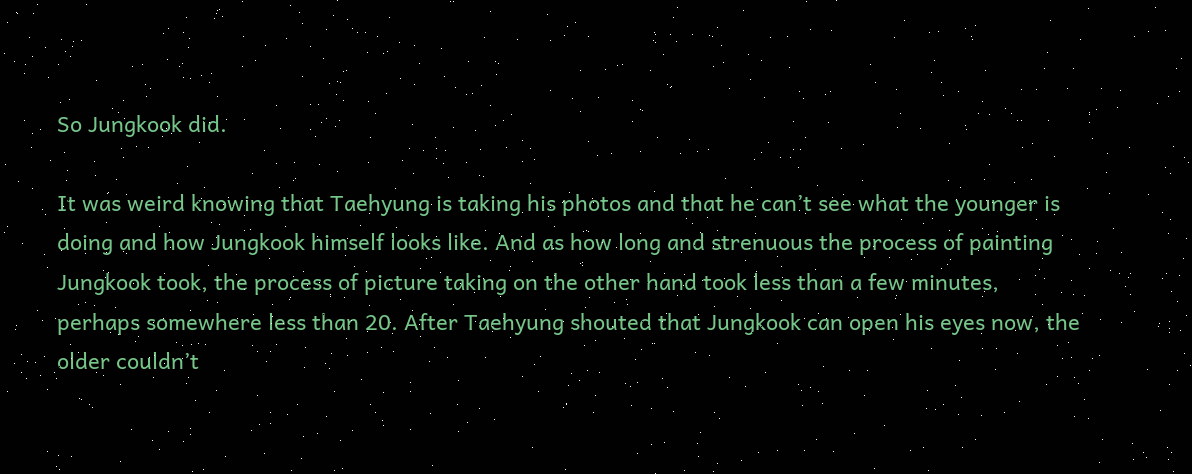So Jungkook did.

It was weird knowing that Taehyung is taking his photos and that he can’t see what the younger is doing and how Jungkook himself looks like. And as how long and strenuous the process of painting Jungkook took, the process of picture taking on the other hand took less than a few minutes, perhaps somewhere less than 20. After Taehyung shouted that Jungkook can open his eyes now, the older couldn’t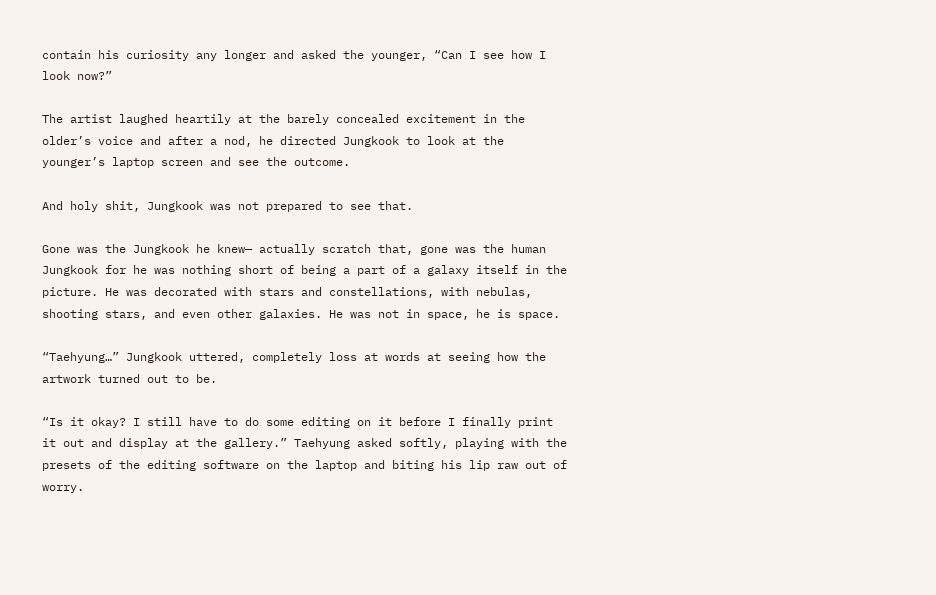contain his curiosity any longer and asked the younger, “Can I see how I look now?”

The artist laughed heartily at the barely concealed excitement in the older’s voice and after a nod, he directed Jungkook to look at the younger’s laptop screen and see the outcome.

And holy shit, Jungkook was not prepared to see that.

Gone was the Jungkook he knew— actually scratch that, gone was the human Jungkook for he was nothing short of being a part of a galaxy itself in the picture. He was decorated with stars and constellations, with nebulas, shooting stars, and even other galaxies. He was not in space, he is space.

“Taehyung…” Jungkook uttered, completely loss at words at seeing how the artwork turned out to be.

“Is it okay? I still have to do some editing on it before I finally print it out and display at the gallery.” Taehyung asked softly, playing with the presets of the editing software on the laptop and biting his lip raw out of worry.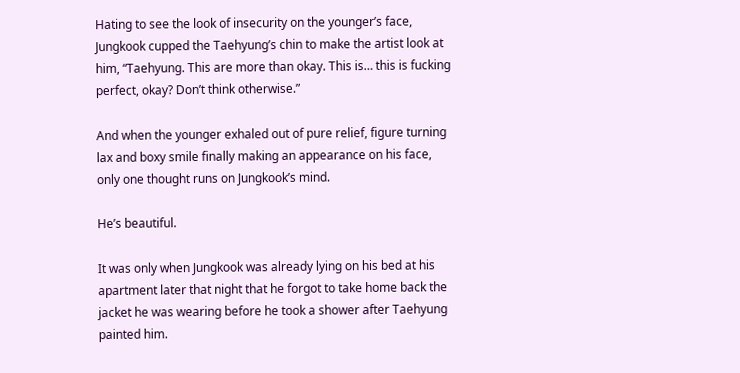Hating to see the look of insecurity on the younger’s face, Jungkook cupped the Taehyung’s chin to make the artist look at him, “Taehyung. This are more than okay. This is… this is fucking perfect, okay? Don’t think otherwise.”

And when the younger exhaled out of pure relief, figure turning lax and boxy smile finally making an appearance on his face, only one thought runs on Jungkook’s mind.

He’s beautiful.

It was only when Jungkook was already lying on his bed at his apartment later that night that he forgot to take home back the jacket he was wearing before he took a shower after Taehyung painted him.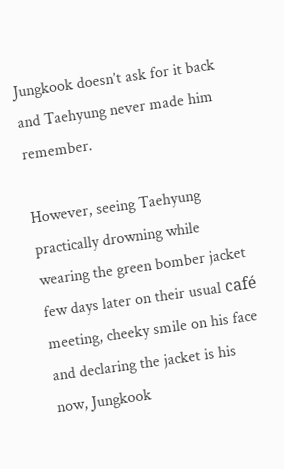Jungkook doesn’t ask for it back and Taehyung never made him remember.

However, seeing Taehyung practically drowning while wearing the green bomber jacket few days later on their usual café meeting, cheeky smile on his face and declaring the jacket is his now, Jungkook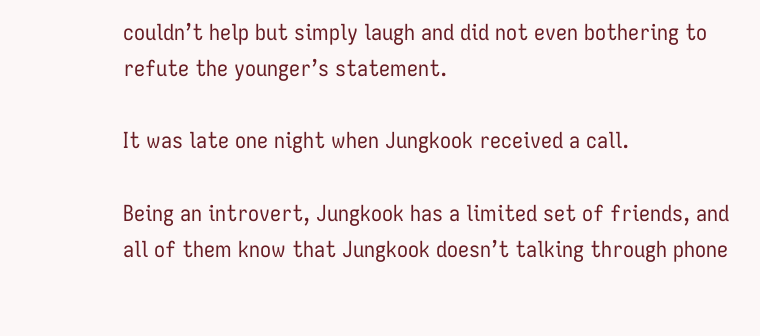couldn’t help but simply laugh and did not even bothering to refute the younger’s statement.

It was late one night when Jungkook received a call.

Being an introvert, Jungkook has a limited set of friends, and all of them know that Jungkook doesn’t talking through phone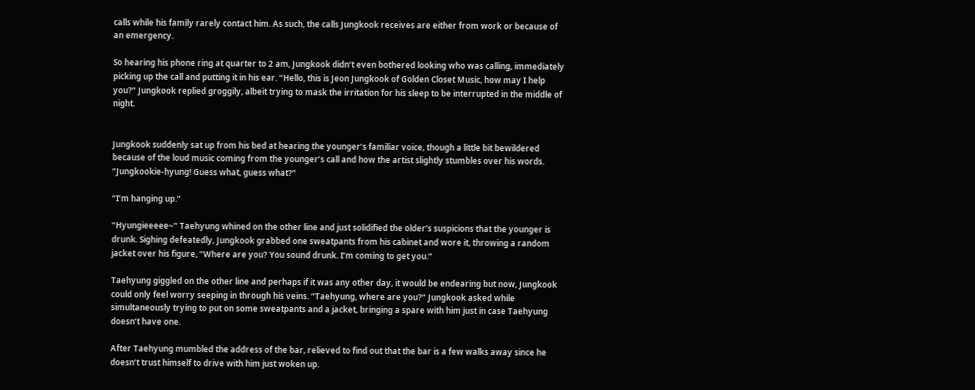calls while his family rarely contact him. As such, the calls Jungkook receives are either from work or because of an emergency.

So hearing his phone ring at quarter to 2 am, Jungkook didn’t even bothered looking who was calling, immediately picking up the call and putting it in his ear. “Hello, this is Jeon Jungkook of Golden Closet Music, how may I help you?” Jungkook replied groggily, albeit trying to mask the irritation for his sleep to be interrupted in the middle of night.


Jungkook suddenly sat up from his bed at hearing the younger’s familiar voice, though a little bit bewildered because of the loud music coming from the younger’s call and how the artist slightly stumbles over his words. “Jungkookie-hyung! Guess what, guess what?”

“I’m hanging up.”

“Hyungieeeee~” Taehyung whined on the other line and just solidified the older’s suspicions that the younger is drunk. Sighing defeatedly, Jungkook grabbed one sweatpants from his cabinet and wore it, throwing a random jacket over his figure, “Where are you? You sound drunk. I’m coming to get you.”

Taehyung giggled on the other line and perhaps if it was any other day, it would be endearing but now, Jungkook could only feel worry seeping in through his veins. “Taehyung, where are you?” Jungkook asked while simultaneously trying to put on some sweatpants and a jacket, bringing a spare with him just in case Taehyung doesn’t have one.

After Taehyung mumbled the address of the bar, relieved to find out that the bar is a few walks away since he doesn’t trust himself to drive with him just woken up.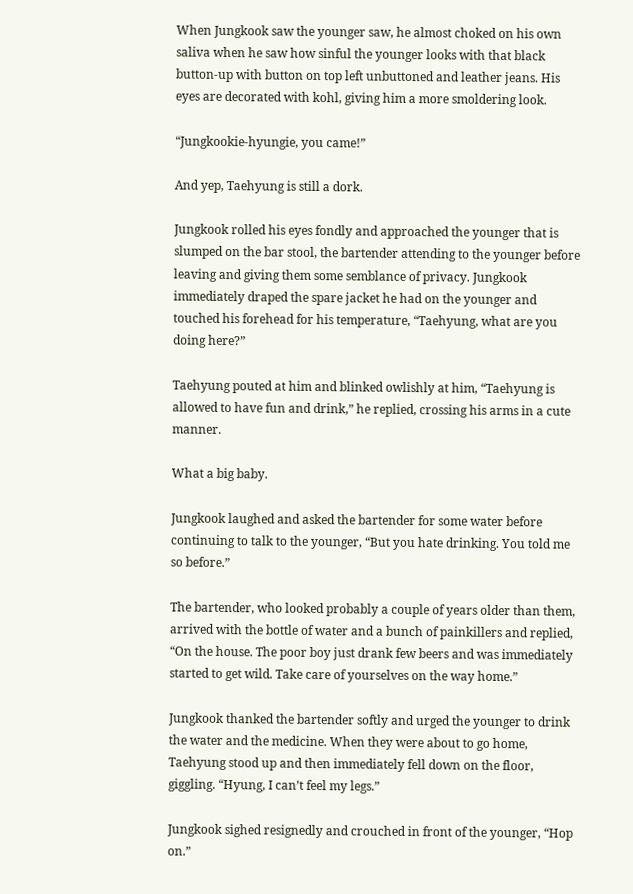When Jungkook saw the younger saw, he almost choked on his own saliva when he saw how sinful the younger looks with that black button-up with button on top left unbuttoned and leather jeans. His eyes are decorated with kohl, giving him a more smoldering look.

“Jungkookie-hyungie, you came!”

And yep, Taehyung is still a dork.

Jungkook rolled his eyes fondly and approached the younger that is slumped on the bar stool, the bartender attending to the younger before leaving and giving them some semblance of privacy. Jungkook immediately draped the spare jacket he had on the younger and touched his forehead for his temperature, “Taehyung, what are you doing here?”

Taehyung pouted at him and blinked owlishly at him, “Taehyung is allowed to have fun and drink,” he replied, crossing his arms in a cute manner.

What a big baby.

Jungkook laughed and asked the bartender for some water before continuing to talk to the younger, “But you hate drinking. You told me so before.”

The bartender, who looked probably a couple of years older than them, arrived with the bottle of water and a bunch of painkillers and replied, “On the house. The poor boy just drank few beers and was immediately started to get wild. Take care of yourselves on the way home.”

Jungkook thanked the bartender softly and urged the younger to drink the water and the medicine. When they were about to go home, Taehyung stood up and then immediately fell down on the floor, giggling. “Hyung, I can’t feel my legs.”

Jungkook sighed resignedly and crouched in front of the younger, “Hop on.”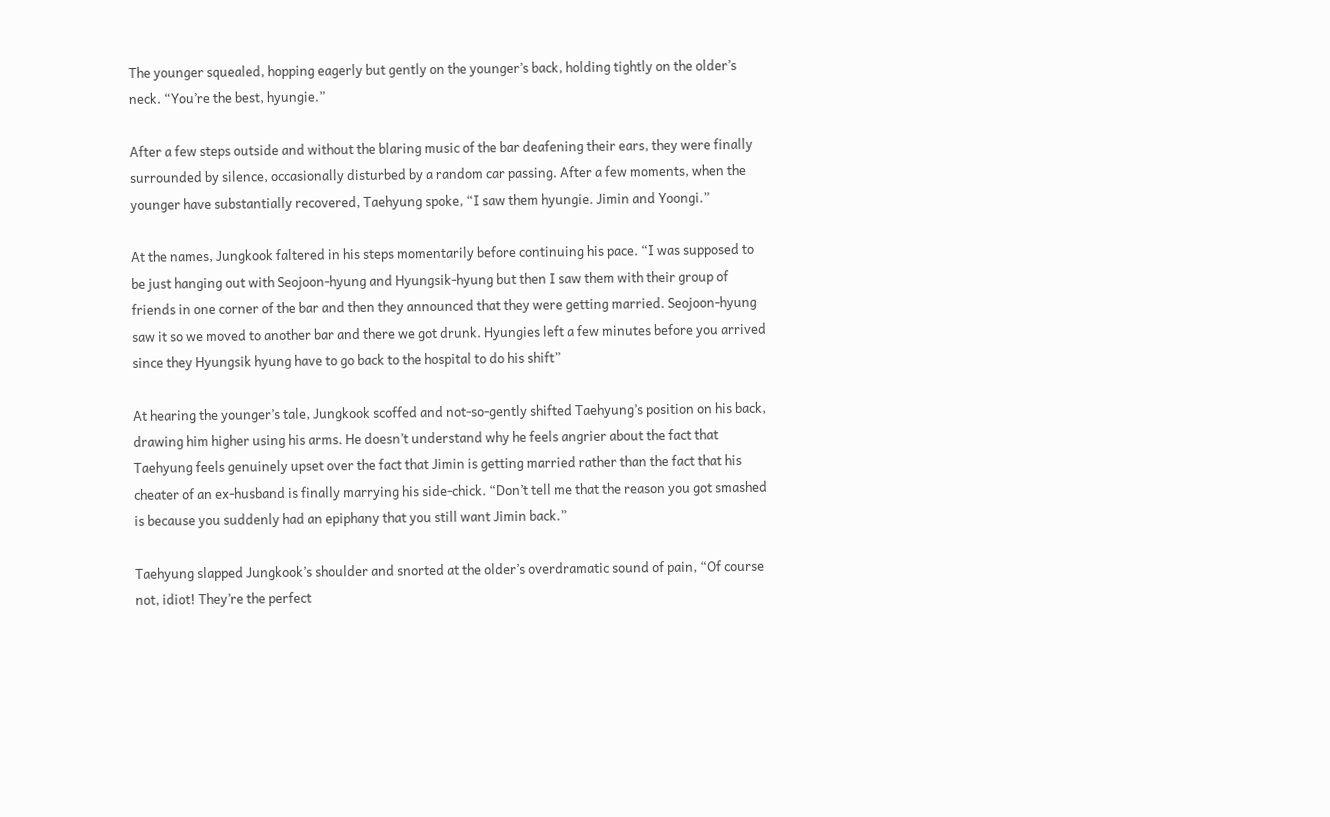The younger squealed, hopping eagerly but gently on the younger’s back, holding tightly on the older’s neck. “You’re the best, hyungie.”

After a few steps outside and without the blaring music of the bar deafening their ears, they were finally surrounded by silence, occasionally disturbed by a random car passing. After a few moments, when the younger have substantially recovered, Taehyung spoke, “I saw them hyungie. Jimin and Yoongi.”

At the names, Jungkook faltered in his steps momentarily before continuing his pace. “I was supposed to be just hanging out with Seojoon-hyung and Hyungsik-hyung but then I saw them with their group of friends in one corner of the bar and then they announced that they were getting married. Seojoon-hyung saw it so we moved to another bar and there we got drunk. Hyungies left a few minutes before you arrived since they Hyungsik hyung have to go back to the hospital to do his shift”

At hearing the younger’s tale, Jungkook scoffed and not-so-gently shifted Taehyung’s position on his back, drawing him higher using his arms. He doesn’t understand why he feels angrier about the fact that Taehyung feels genuinely upset over the fact that Jimin is getting married rather than the fact that his cheater of an ex-husband is finally marrying his side-chick. “Don’t tell me that the reason you got smashed is because you suddenly had an epiphany that you still want Jimin back.”

Taehyung slapped Jungkook’s shoulder and snorted at the older’s overdramatic sound of pain, “Of course not, idiot! They’re the perfect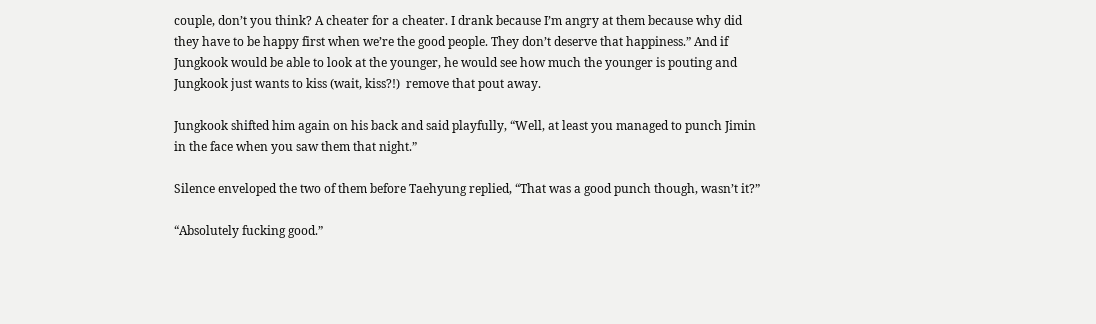couple, don’t you think? A cheater for a cheater. I drank because I’m angry at them because why did they have to be happy first when we’re the good people. They don’t deserve that happiness.” And if Jungkook would be able to look at the younger, he would see how much the younger is pouting and Jungkook just wants to kiss (wait, kiss?!)  remove that pout away.

Jungkook shifted him again on his back and said playfully, “Well, at least you managed to punch Jimin in the face when you saw them that night.”

Silence enveloped the two of them before Taehyung replied, “That was a good punch though, wasn’t it?”

“Absolutely fucking good.”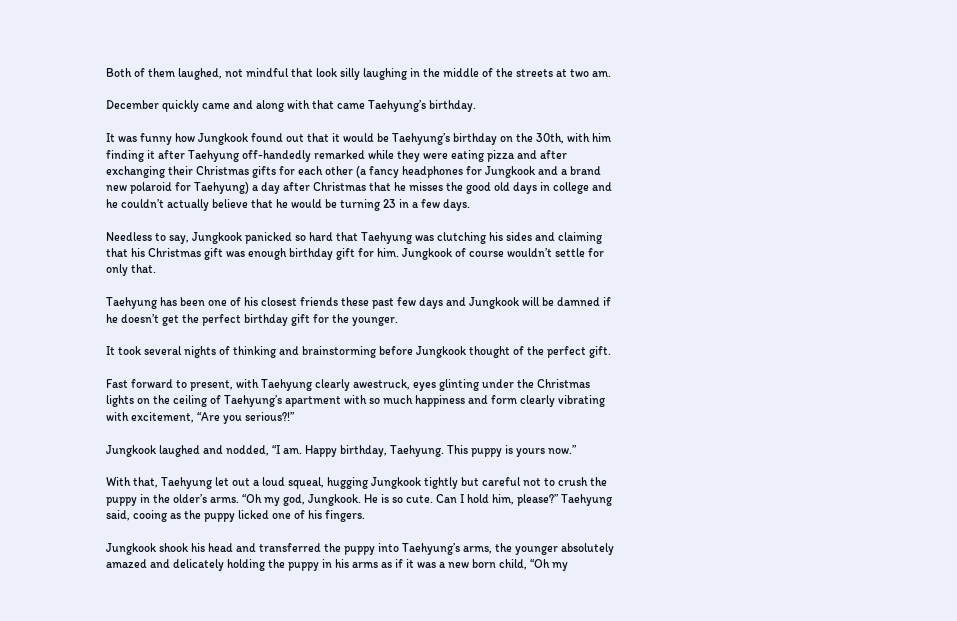Both of them laughed, not mindful that look silly laughing in the middle of the streets at two am.

December quickly came and along with that came Taehyung’s birthday.

It was funny how Jungkook found out that it would be Taehyung’s birthday on the 30th, with him finding it after Taehyung off-handedly remarked while they were eating pizza and after exchanging their Christmas gifts for each other (a fancy headphones for Jungkook and a brand new polaroid for Taehyung) a day after Christmas that he misses the good old days in college and he couldn’t actually believe that he would be turning 23 in a few days.

Needless to say, Jungkook panicked so hard that Taehyung was clutching his sides and claiming that his Christmas gift was enough birthday gift for him. Jungkook of course wouldn’t settle for only that.

Taehyung has been one of his closest friends these past few days and Jungkook will be damned if he doesn’t get the perfect birthday gift for the younger.

It took several nights of thinking and brainstorming before Jungkook thought of the perfect gift.

Fast forward to present, with Taehyung clearly awestruck, eyes glinting under the Christmas lights on the ceiling of Taehyung’s apartment with so much happiness and form clearly vibrating with excitement, “Are you serious?!”

Jungkook laughed and nodded, “I am. Happy birthday, Taehyung. This puppy is yours now.”

With that, Taehyung let out a loud squeal, hugging Jungkook tightly but careful not to crush the puppy in the older’s arms. “Oh my god, Jungkook. He is so cute. Can I hold him, please?” Taehyung said, cooing as the puppy licked one of his fingers.

Jungkook shook his head and transferred the puppy into Taehyung’s arms, the younger absolutely amazed and delicately holding the puppy in his arms as if it was a new born child, “Oh my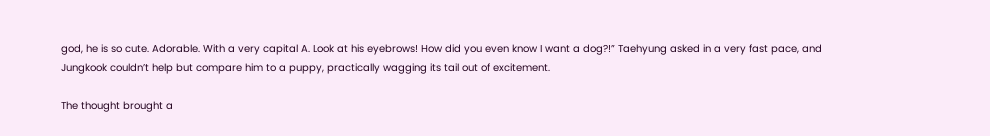god, he is so cute. Adorable. With a very capital A. Look at his eyebrows! How did you even know I want a dog?!” Taehyung asked in a very fast pace, and Jungkook couldn’t help but compare him to a puppy, practically wagging its tail out of excitement.

The thought brought a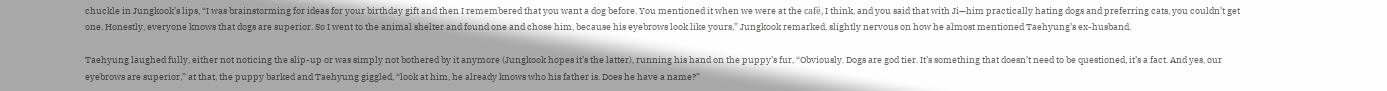chuckle in Jungkook’s lips, “I was brainstorming for ideas for your birthday gift and then I remembered that you want a dog before. You mentioned it when we were at the café, I think, and you said that with Ji—him practically hating dogs and preferring cats, you couldn’t get one. Honestly, everyone knows that dogs are superior. So I went to the animal shelter and found one and chose him, because his eyebrows look like yours,” Jungkook remarked, slightly nervous on how he almost mentioned Taehyung’s ex-husband.

Taehyung laughed fully, either not noticing the slip-up or was simply not bothered by it anymore (Jungkook hopes it’s the latter), running his hand on the puppy’s fur, “Obviously. Dogs are god tier. It’s something that doesn’t need to be questioned, it’s a fact. And yes, our eyebrows are superior,” at that, the puppy barked and Taehyung giggled, “look at him, he already knows who his father is. Does he have a name?”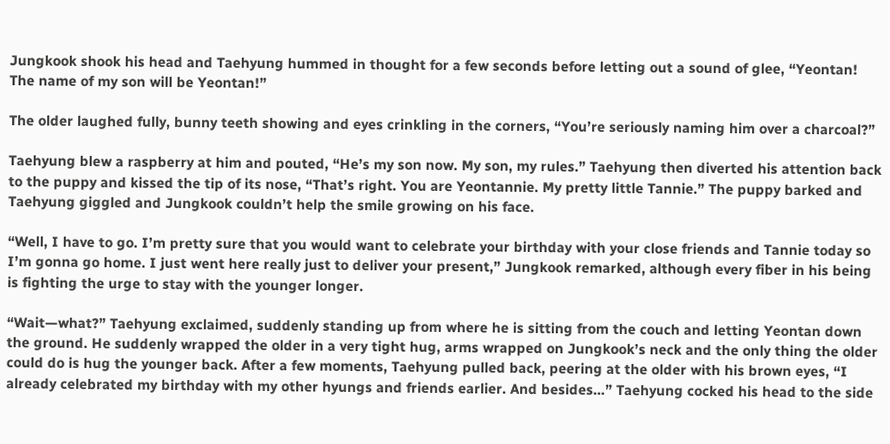Jungkook shook his head and Taehyung hummed in thought for a few seconds before letting out a sound of glee, “Yeontan! The name of my son will be Yeontan!”

The older laughed fully, bunny teeth showing and eyes crinkling in the corners, “You’re seriously naming him over a charcoal?”

Taehyung blew a raspberry at him and pouted, “He’s my son now. My son, my rules.” Taehyung then diverted his attention back to the puppy and kissed the tip of its nose, “That’s right. You are Yeontannie. My pretty little Tannie.” The puppy barked and Taehyung giggled and Jungkook couldn’t help the smile growing on his face.

“Well, I have to go. I’m pretty sure that you would want to celebrate your birthday with your close friends and Tannie today so I’m gonna go home. I just went here really just to deliver your present,” Jungkook remarked, although every fiber in his being is fighting the urge to stay with the younger longer.

“Wait—what?” Taehyung exclaimed, suddenly standing up from where he is sitting from the couch and letting Yeontan down the ground. He suddenly wrapped the older in a very tight hug, arms wrapped on Jungkook’s neck and the only thing the older could do is hug the younger back. After a few moments, Taehyung pulled back, peering at the older with his brown eyes, “I already celebrated my birthday with my other hyungs and friends earlier. And besides…” Taehyung cocked his head to the side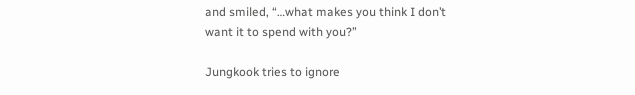and smiled, “…what makes you think I don’t want it to spend with you?”

Jungkook tries to ignore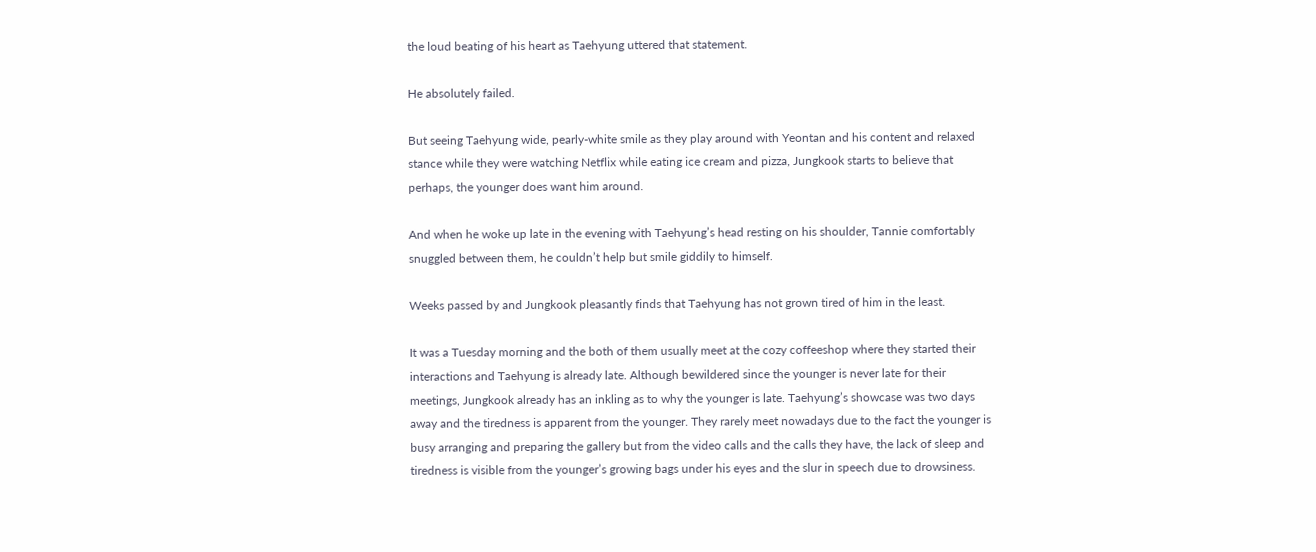the loud beating of his heart as Taehyung uttered that statement.

He absolutely failed.

But seeing Taehyung wide, pearly-white smile as they play around with Yeontan and his content and relaxed stance while they were watching Netflix while eating ice cream and pizza, Jungkook starts to believe that perhaps, the younger does want him around.

And when he woke up late in the evening with Taehyung’s head resting on his shoulder, Tannie comfortably snuggled between them, he couldn’t help but smile giddily to himself.

Weeks passed by and Jungkook pleasantly finds that Taehyung has not grown tired of him in the least.

It was a Tuesday morning and the both of them usually meet at the cozy coffeeshop where they started their interactions and Taehyung is already late. Although bewildered since the younger is never late for their meetings, Jungkook already has an inkling as to why the younger is late. Taehyung’s showcase was two days away and the tiredness is apparent from the younger. They rarely meet nowadays due to the fact the younger is busy arranging and preparing the gallery but from the video calls and the calls they have, the lack of sleep and tiredness is visible from the younger’s growing bags under his eyes and the slur in speech due to drowsiness.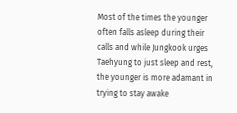Most of the times the younger often falls asleep during their calls and while Jungkook urges Taehyung to just sleep and rest, the younger is more adamant in trying to stay awake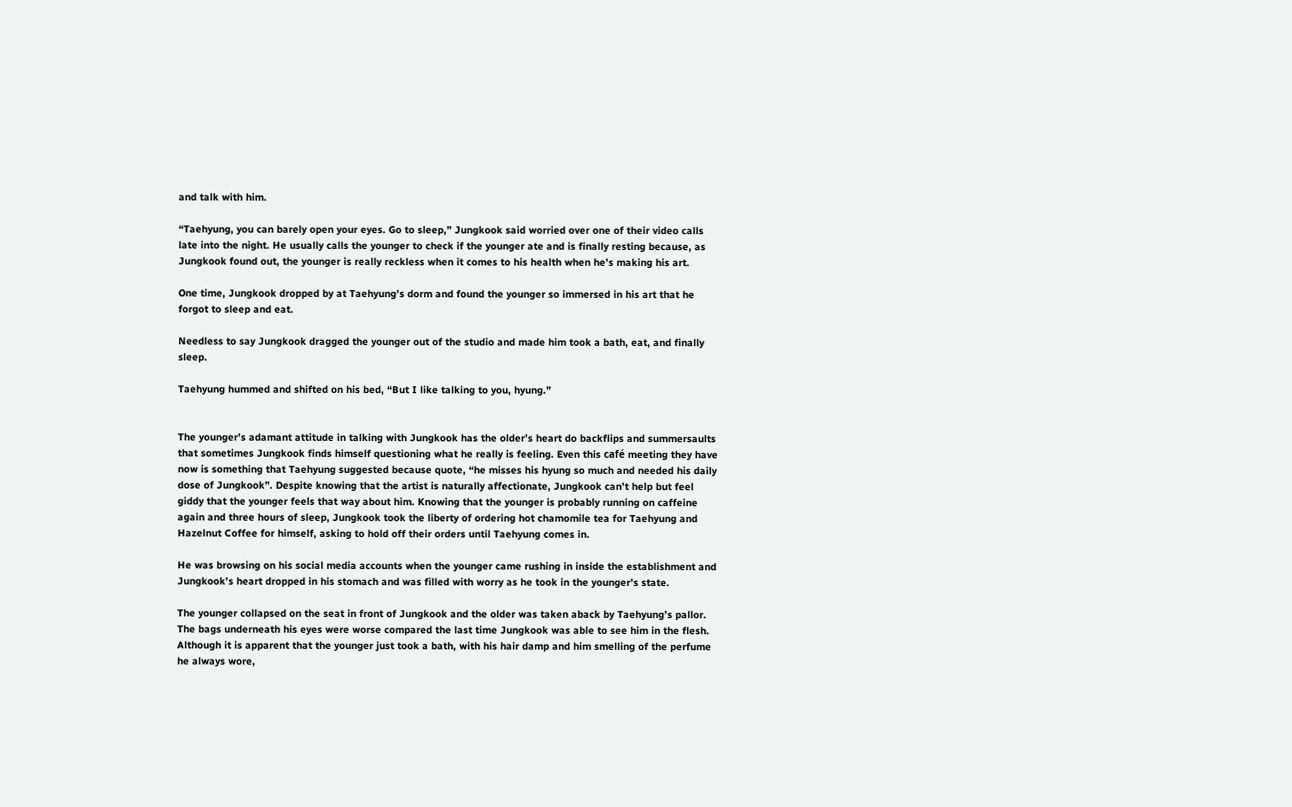and talk with him.

“Taehyung, you can barely open your eyes. Go to sleep,” Jungkook said worried over one of their video calls late into the night. He usually calls the younger to check if the younger ate and is finally resting because, as Jungkook found out, the younger is really reckless when it comes to his health when he’s making his art.

One time, Jungkook dropped by at Taehyung’s dorm and found the younger so immersed in his art that he forgot to sleep and eat.

Needless to say Jungkook dragged the younger out of the studio and made him took a bath, eat, and finally sleep.

Taehyung hummed and shifted on his bed, “But I like talking to you, hyung.”


The younger’s adamant attitude in talking with Jungkook has the older’s heart do backflips and summersaults that sometimes Jungkook finds himself questioning what he really is feeling. Even this café meeting they have now is something that Taehyung suggested because quote, “he misses his hyung so much and needed his daily dose of Jungkook”. Despite knowing that the artist is naturally affectionate, Jungkook can’t help but feel giddy that the younger feels that way about him. Knowing that the younger is probably running on caffeine again and three hours of sleep, Jungkook took the liberty of ordering hot chamomile tea for Taehyung and Hazelnut Coffee for himself, asking to hold off their orders until Taehyung comes in.

He was browsing on his social media accounts when the younger came rushing in inside the establishment and Jungkook’s heart dropped in his stomach and was filled with worry as he took in the younger’s state.

The younger collapsed on the seat in front of Jungkook and the older was taken aback by Taehyung’s pallor. The bags underneath his eyes were worse compared the last time Jungkook was able to see him in the flesh. Although it is apparent that the younger just took a bath, with his hair damp and him smelling of the perfume he always wore,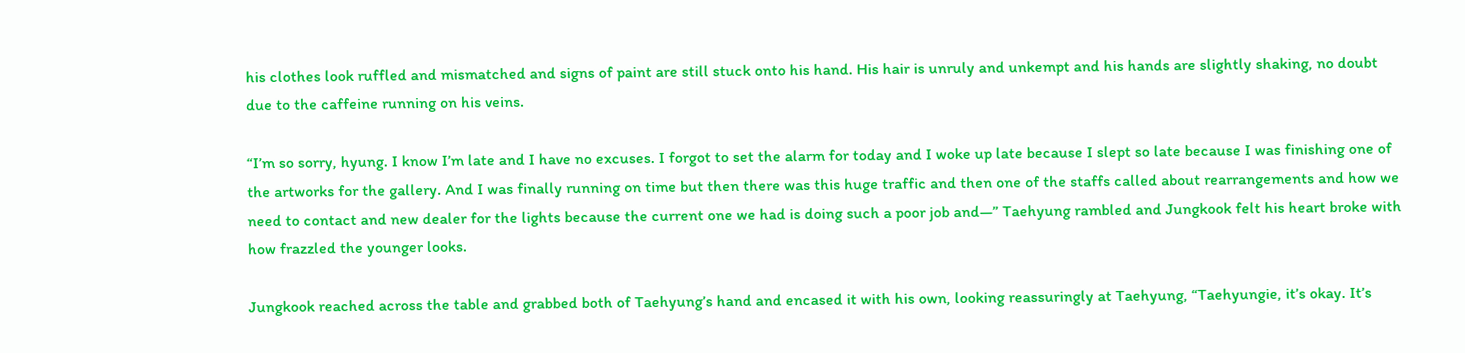his clothes look ruffled and mismatched and signs of paint are still stuck onto his hand. His hair is unruly and unkempt and his hands are slightly shaking, no doubt due to the caffeine running on his veins.

“I’m so sorry, hyung. I know I’m late and I have no excuses. I forgot to set the alarm for today and I woke up late because I slept so late because I was finishing one of the artworks for the gallery. And I was finally running on time but then there was this huge traffic and then one of the staffs called about rearrangements and how we need to contact and new dealer for the lights because the current one we had is doing such a poor job and—” Taehyung rambled and Jungkook felt his heart broke with how frazzled the younger looks.

Jungkook reached across the table and grabbed both of Taehyung’s hand and encased it with his own, looking reassuringly at Taehyung, “Taehyungie, it’s okay. It’s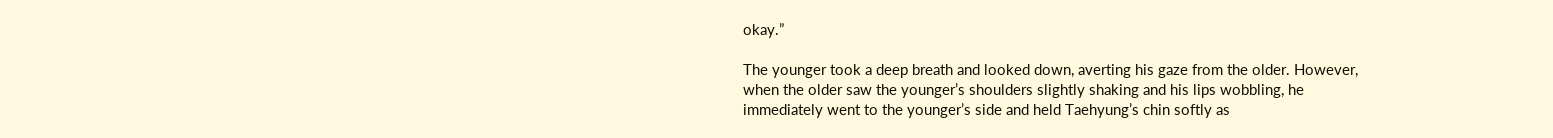okay.”

The younger took a deep breath and looked down, averting his gaze from the older. However, when the older saw the younger’s shoulders slightly shaking and his lips wobbling, he immediately went to the younger’s side and held Taehyung’s chin softly as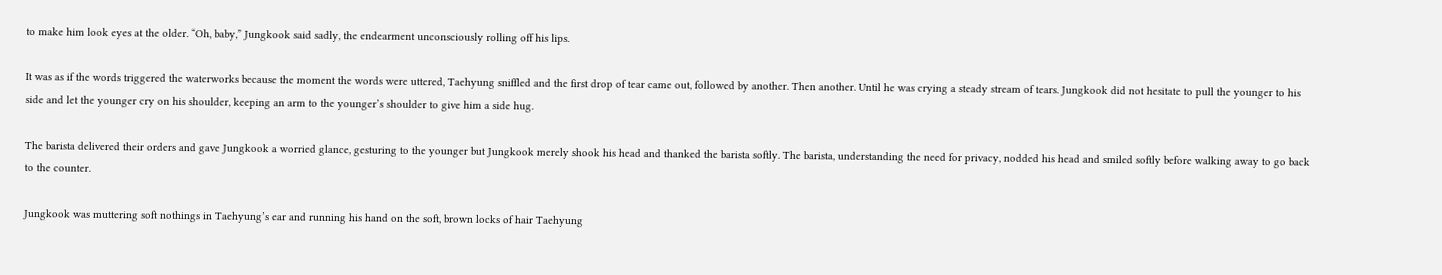to make him look eyes at the older. “Oh, baby,” Jungkook said sadly, the endearment unconsciously rolling off his lips.

It was as if the words triggered the waterworks because the moment the words were uttered, Taehyung sniffled and the first drop of tear came out, followed by another. Then another. Until he was crying a steady stream of tears. Jungkook did not hesitate to pull the younger to his side and let the younger cry on his shoulder, keeping an arm to the younger’s shoulder to give him a side hug.

The barista delivered their orders and gave Jungkook a worried glance, gesturing to the younger but Jungkook merely shook his head and thanked the barista softly. The barista, understanding the need for privacy, nodded his head and smiled softly before walking away to go back to the counter.

Jungkook was muttering soft nothings in Taehyung’s ear and running his hand on the soft, brown locks of hair Taehyung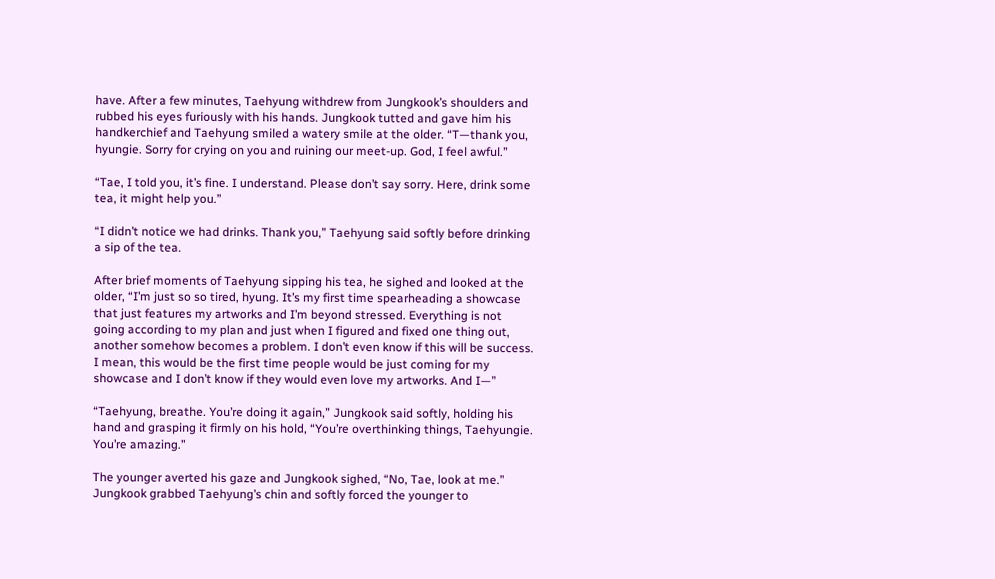have. After a few minutes, Taehyung withdrew from Jungkook’s shoulders and rubbed his eyes furiously with his hands. Jungkook tutted and gave him his handkerchief and Taehyung smiled a watery smile at the older. “T—thank you, hyungie. Sorry for crying on you and ruining our meet-up. God, I feel awful.”

“Tae, I told you, it’s fine. I understand. Please don’t say sorry. Here, drink some tea, it might help you.”

“I didn’t notice we had drinks. Thank you,” Taehyung said softly before drinking a sip of the tea.

After brief moments of Taehyung sipping his tea, he sighed and looked at the older, “I’m just so so tired, hyung. It’s my first time spearheading a showcase that just features my artworks and I’m beyond stressed. Everything is not going according to my plan and just when I figured and fixed one thing out, another somehow becomes a problem. I don’t even know if this will be success. I mean, this would be the first time people would be just coming for my showcase and I don’t know if they would even love my artworks. And I—”

“Taehyung, breathe. You’re doing it again,” Jungkook said softly, holding his hand and grasping it firmly on his hold, “You’re overthinking things, Taehyungie. You’re amazing.”

The younger averted his gaze and Jungkook sighed, “No, Tae, look at me.” Jungkook grabbed Taehyung’s chin and softly forced the younger to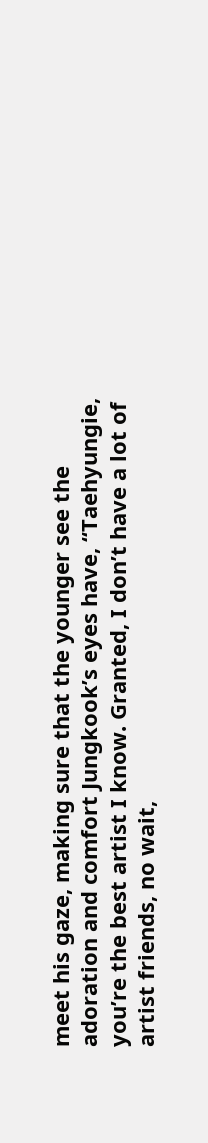meet his gaze, making sure that the younger see the adoration and comfort Jungkook’s eyes have, “Taehyungie, you’re the best artist I know. Granted, I don’t have a lot of artist friends, no wait,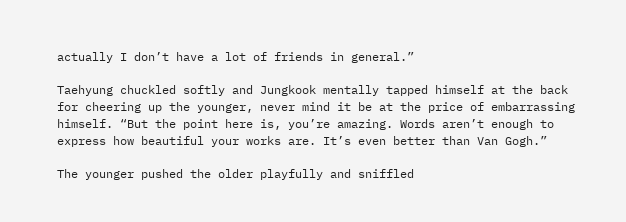actually I don’t have a lot of friends in general.”

Taehyung chuckled softly and Jungkook mentally tapped himself at the back for cheering up the younger, never mind it be at the price of embarrassing himself. “But the point here is, you’re amazing. Words aren’t enough to express how beautiful your works are. It’s even better than Van Gogh.”

The younger pushed the older playfully and sniffled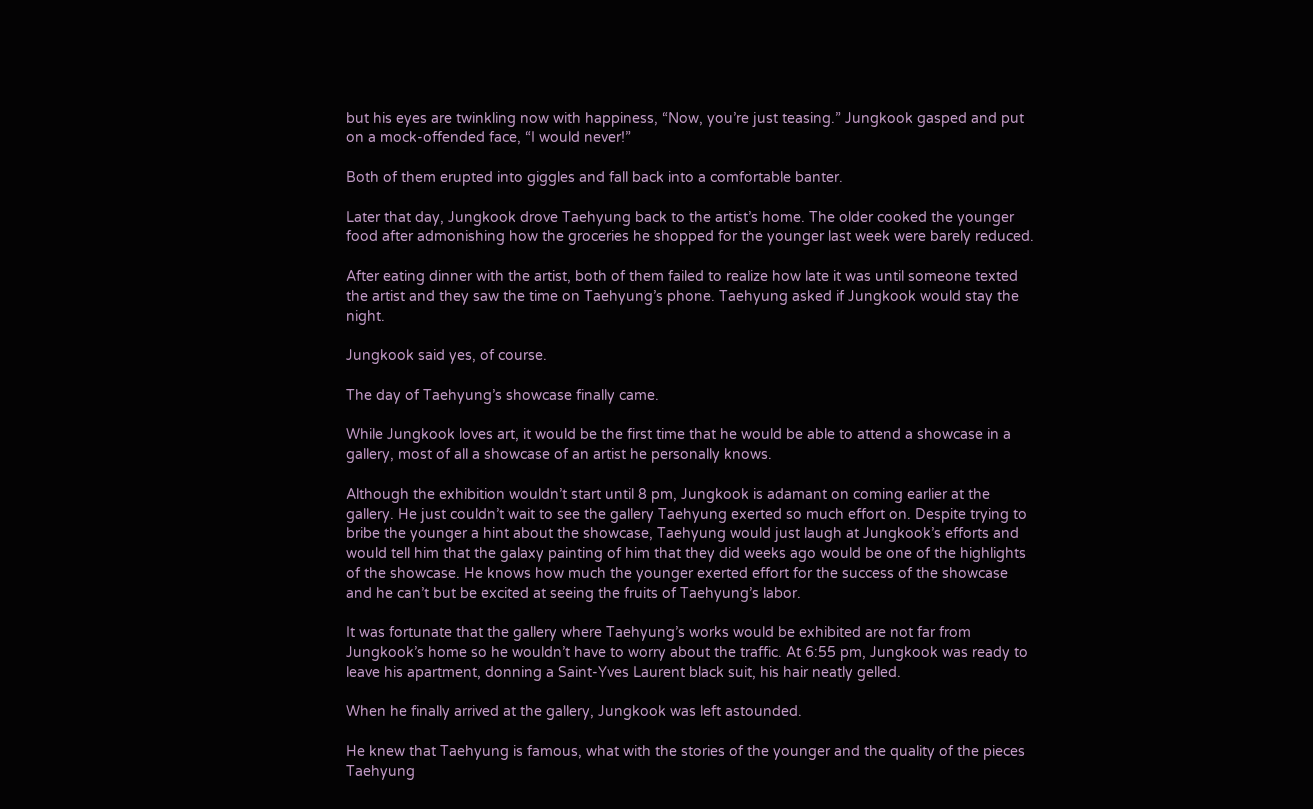but his eyes are twinkling now with happiness, “Now, you’re just teasing.” Jungkook gasped and put on a mock-offended face, “I would never!”

Both of them erupted into giggles and fall back into a comfortable banter.

Later that day, Jungkook drove Taehyung back to the artist’s home. The older cooked the younger food after admonishing how the groceries he shopped for the younger last week were barely reduced.

After eating dinner with the artist, both of them failed to realize how late it was until someone texted the artist and they saw the time on Taehyung’s phone. Taehyung asked if Jungkook would stay the night.

Jungkook said yes, of course.

The day of Taehyung’s showcase finally came.

While Jungkook loves art, it would be the first time that he would be able to attend a showcase in a gallery, most of all a showcase of an artist he personally knows.

Although the exhibition wouldn’t start until 8 pm, Jungkook is adamant on coming earlier at the gallery. He just couldn’t wait to see the gallery Taehyung exerted so much effort on. Despite trying to bribe the younger a hint about the showcase, Taehyung would just laugh at Jungkook’s efforts and would tell him that the galaxy painting of him that they did weeks ago would be one of the highlights of the showcase. He knows how much the younger exerted effort for the success of the showcase and he can’t but be excited at seeing the fruits of Taehyung’s labor.

It was fortunate that the gallery where Taehyung’s works would be exhibited are not far from Jungkook’s home so he wouldn’t have to worry about the traffic. At 6:55 pm, Jungkook was ready to leave his apartment, donning a Saint-Yves Laurent black suit, his hair neatly gelled.

When he finally arrived at the gallery, Jungkook was left astounded.

He knew that Taehyung is famous, what with the stories of the younger and the quality of the pieces Taehyung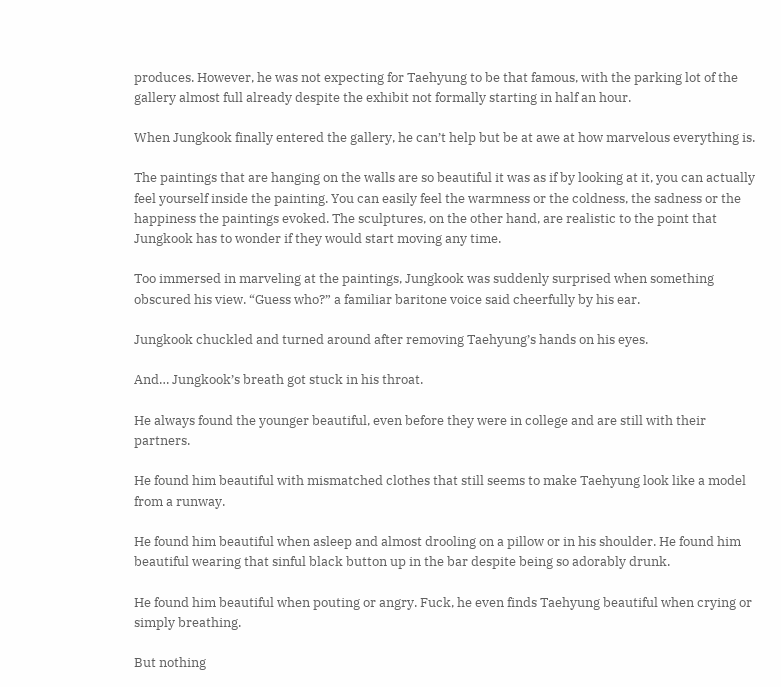produces. However, he was not expecting for Taehyung to be that famous, with the parking lot of the gallery almost full already despite the exhibit not formally starting in half an hour.

When Jungkook finally entered the gallery, he can’t help but be at awe at how marvelous everything is.

The paintings that are hanging on the walls are so beautiful it was as if by looking at it, you can actually feel yourself inside the painting. You can easily feel the warmness or the coldness, the sadness or the happiness the paintings evoked. The sculptures, on the other hand, are realistic to the point that Jungkook has to wonder if they would start moving any time.

Too immersed in marveling at the paintings, Jungkook was suddenly surprised when something obscured his view. “Guess who?” a familiar baritone voice said cheerfully by his ear.

Jungkook chuckled and turned around after removing Taehyung’s hands on his eyes.

And… Jungkook’s breath got stuck in his throat.

He always found the younger beautiful, even before they were in college and are still with their partners.

He found him beautiful with mismatched clothes that still seems to make Taehyung look like a model from a runway.

He found him beautiful when asleep and almost drooling on a pillow or in his shoulder. He found him beautiful wearing that sinful black button up in the bar despite being so adorably drunk.

He found him beautiful when pouting or angry. Fuck, he even finds Taehyung beautiful when crying or simply breathing.

But nothing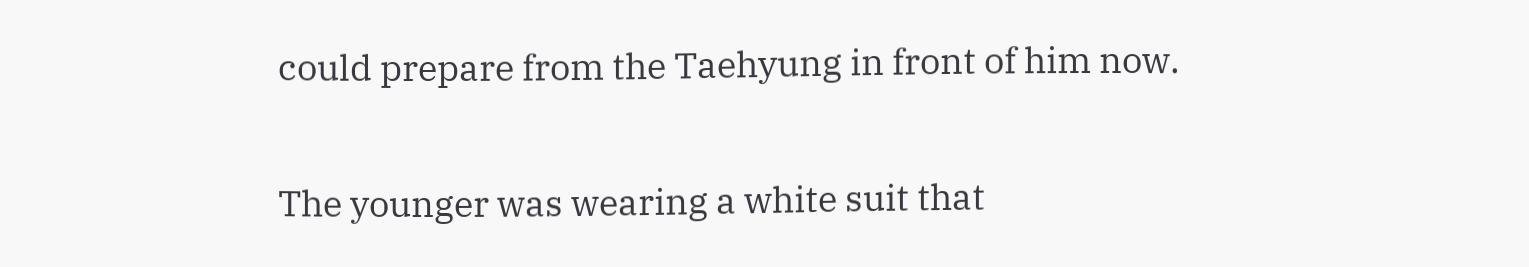could prepare from the Taehyung in front of him now.

The younger was wearing a white suit that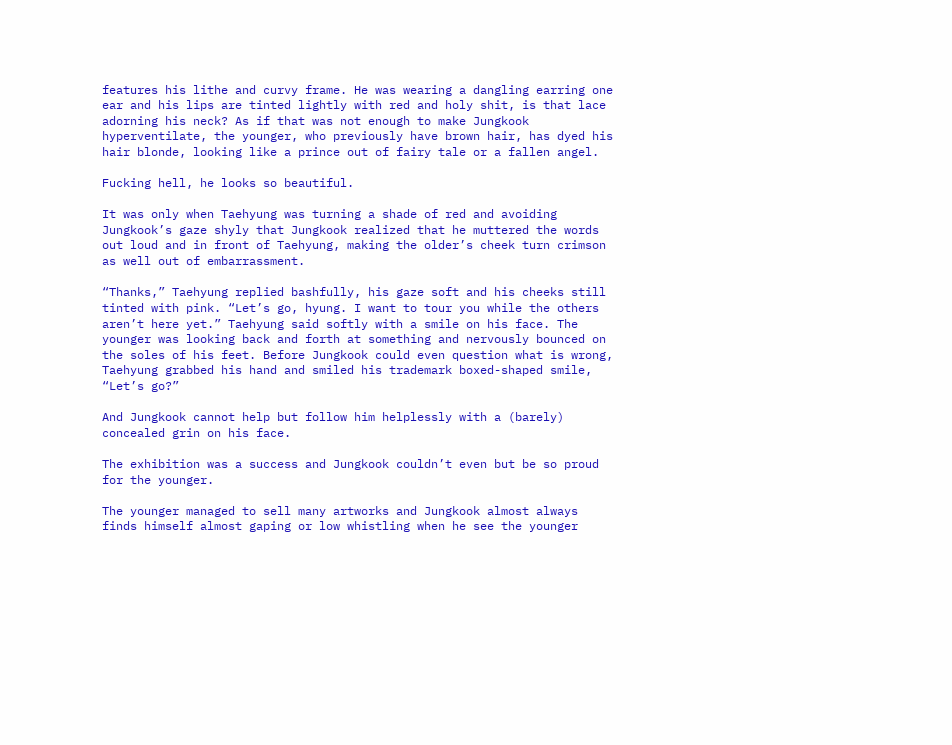features his lithe and curvy frame. He was wearing a dangling earring one ear and his lips are tinted lightly with red and holy shit, is that lace adorning his neck? As if that was not enough to make Jungkook hyperventilate, the younger, who previously have brown hair, has dyed his hair blonde, looking like a prince out of fairy tale or a fallen angel.

Fucking hell, he looks so beautiful.

It was only when Taehyung was turning a shade of red and avoiding Jungkook’s gaze shyly that Jungkook realized that he muttered the words out loud and in front of Taehyung, making the older’s cheek turn crimson as well out of embarrassment.

“Thanks,” Taehyung replied bashfully, his gaze soft and his cheeks still tinted with pink. “Let’s go, hyung. I want to tour you while the others aren’t here yet.” Taehyung said softly with a smile on his face. The younger was looking back and forth at something and nervously bounced on the soles of his feet. Before Jungkook could even question what is wrong, Taehyung grabbed his hand and smiled his trademark boxed-shaped smile, “Let’s go?”

And Jungkook cannot help but follow him helplessly with a (barely) concealed grin on his face.

The exhibition was a success and Jungkook couldn’t even but be so proud for the younger.

The younger managed to sell many artworks and Jungkook almost always finds himself almost gaping or low whistling when he see the younger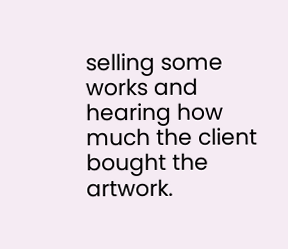selling some works and hearing how much the client bought the artwork.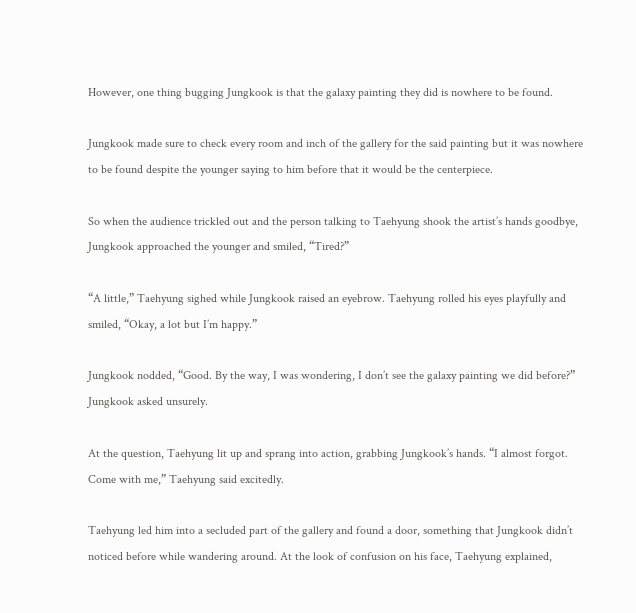However, one thing bugging Jungkook is that the galaxy painting they did is nowhere to be found.

Jungkook made sure to check every room and inch of the gallery for the said painting but it was nowhere to be found despite the younger saying to him before that it would be the centerpiece.

So when the audience trickled out and the person talking to Taehyung shook the artist’s hands goodbye, Jungkook approached the younger and smiled, “Tired?”

“A little,” Taehyung sighed while Jungkook raised an eyebrow. Taehyung rolled his eyes playfully and smiled, “Okay, a lot but I’m happy.”

Jungkook nodded, “Good. By the way, I was wondering, I don’t see the galaxy painting we did before?” Jungkook asked unsurely.

At the question, Taehyung lit up and sprang into action, grabbing Jungkook’s hands. “I almost forgot. Come with me,” Taehyung said excitedly.

Taehyung led him into a secluded part of the gallery and found a door, something that Jungkook didn’t noticed before while wandering around. At the look of confusion on his face, Taehyung explained,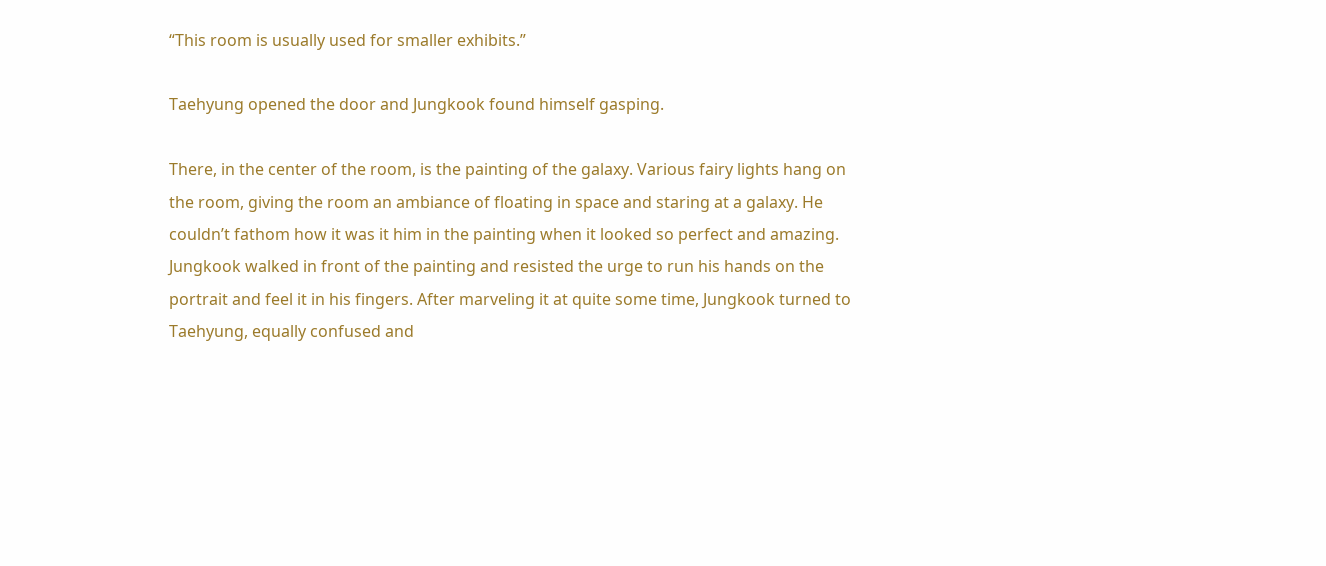“This room is usually used for smaller exhibits.”

Taehyung opened the door and Jungkook found himself gasping.

There, in the center of the room, is the painting of the galaxy. Various fairy lights hang on the room, giving the room an ambiance of floating in space and staring at a galaxy. He couldn’t fathom how it was it him in the painting when it looked so perfect and amazing. Jungkook walked in front of the painting and resisted the urge to run his hands on the portrait and feel it in his fingers. After marveling it at quite some time, Jungkook turned to Taehyung, equally confused and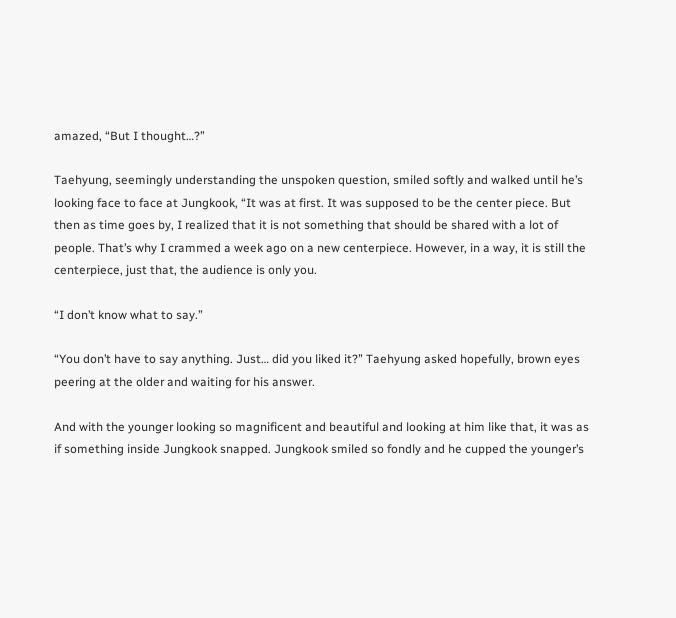amazed, “But I thought…?”

Taehyung, seemingly understanding the unspoken question, smiled softly and walked until he’s looking face to face at Jungkook, “It was at first. It was supposed to be the center piece. But then as time goes by, I realized that it is not something that should be shared with a lot of people. That’s why I crammed a week ago on a new centerpiece. However, in a way, it is still the centerpiece, just that, the audience is only you.

“I don’t know what to say.”

“You don’t have to say anything. Just… did you liked it?” Taehyung asked hopefully, brown eyes peering at the older and waiting for his answer.

And with the younger looking so magnificent and beautiful and looking at him like that, it was as if something inside Jungkook snapped. Jungkook smiled so fondly and he cupped the younger’s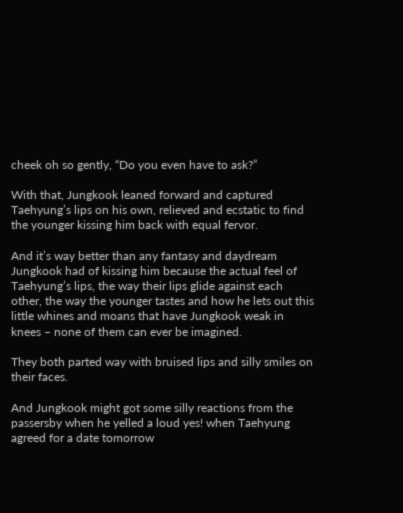cheek oh so gently, “Do you even have to ask?”

With that, Jungkook leaned forward and captured Taehyung’s lips on his own, relieved and ecstatic to find the younger kissing him back with equal fervor.

And it’s way better than any fantasy and daydream Jungkook had of kissing him because the actual feel of Taehyung’s lips, the way their lips glide against each other, the way the younger tastes and how he lets out this little whines and moans that have Jungkook weak in knees – none of them can ever be imagined.

They both parted way with bruised lips and silly smiles on their faces.

And Jungkook might got some silly reactions from the passersby when he yelled a loud yes! when Taehyung agreed for a date tomorrow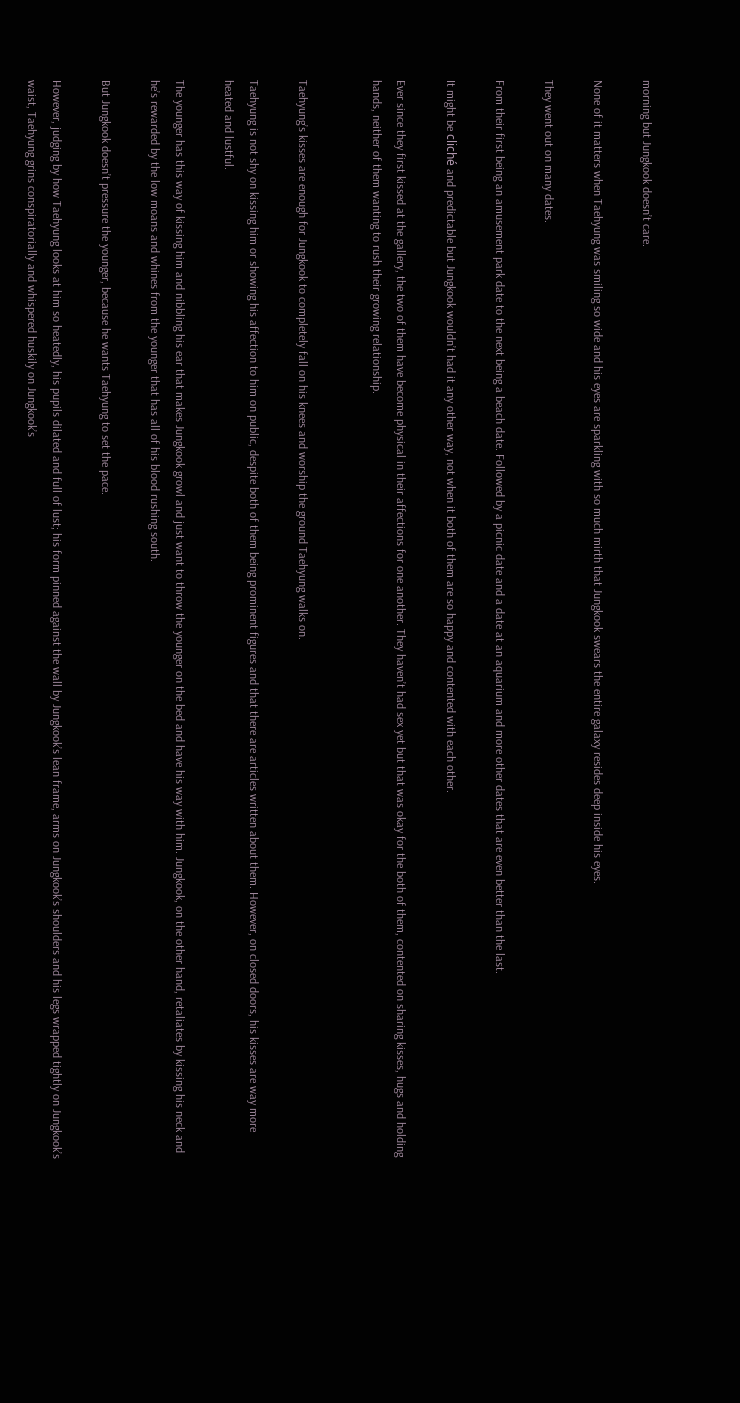morning but Jungkook doesn’t care.

None of it matters when Taehyung was smiling so wide and his eyes are sparkling with so much mirth that Jungkook swears the entire galaxy resides deep inside his eyes.

They went out on many dates.

From their first being an amusement park date to the next being a beach date. Followed by a picnic date and a date at an aquarium and more other dates that are even better than the last.

It might be cliché and predictable but Jungkook wouldn’t had it any other way, not when it both of them are so happy and contented with each other.

Ever since they first kissed at the gallery, the two of them have become physical in their affections for one another. They haven’t had sex yet but that was okay for the both of them, contented on sharing kisses, hugs and holding hands, neither of them wanting to rush their growing relationship.


Taehyung’s kisses are enough for Jungkook to completely fall on his knees and worship the ground Taehyung walks on.

Taehyung is not shy on kissing him or showing his affection to him on public, despite both of them being prominent figures and that there are articles written about them. However, on closed doors, his kisses are way more heated and lustful.

The younger has this way of kissing him and nibbling his ear that makes Jungkook growl and just want to throw the younger on the bed and have his way with him. Jungkook, on the other hand, retaliates by kissing his neck and he’s rewarded by the low moans and whines from the younger that has all of his blood rushing south.

But Jungkook doesn’t pressure the younger, because he wants Taehyung to set the pace.

However, judging by how Taehyung looks at him so heatedly, his pupils dilated and full of lust; his form pinned against the wall by Jungkook’s lean frame, arms on Jungkook’s shoulders and his legs wrapped tightly on Jungkook’s waist, Taehyung grins conspiratorially and whispered huskily on Jungkook’s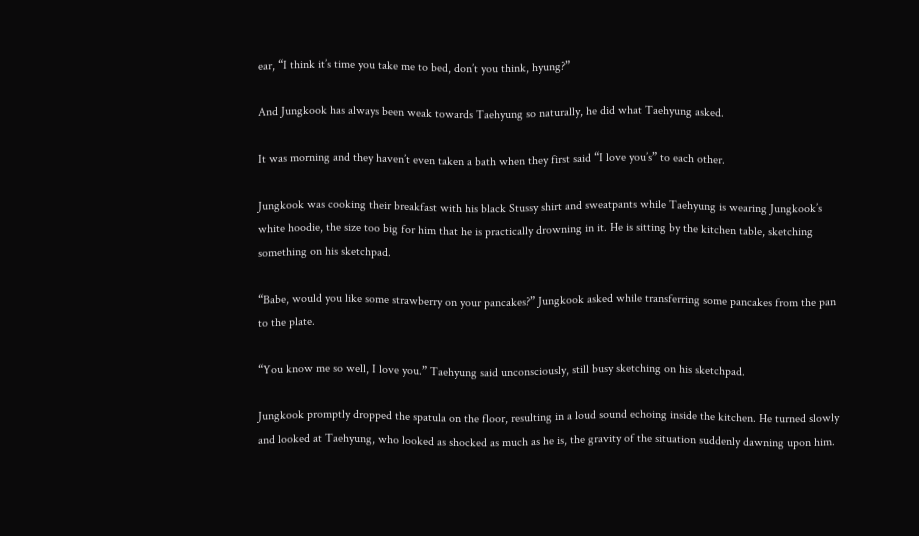ear, “I think it’s time you take me to bed, don’t you think, hyung?”

And Jungkook has always been weak towards Taehyung so naturally, he did what Taehyung asked.

It was morning and they haven’t even taken a bath when they first said “I love you’s” to each other.

Jungkook was cooking their breakfast with his black Stussy shirt and sweatpants while Taehyung is wearing Jungkook’s white hoodie, the size too big for him that he is practically drowning in it. He is sitting by the kitchen table, sketching something on his sketchpad.

“Babe, would you like some strawberry on your pancakes?” Jungkook asked while transferring some pancakes from the pan to the plate.

“You know me so well, I love you.” Taehyung said unconsciously, still busy sketching on his sketchpad.

Jungkook promptly dropped the spatula on the floor, resulting in a loud sound echoing inside the kitchen. He turned slowly and looked at Taehyung, who looked as shocked as much as he is, the gravity of the situation suddenly dawning upon him.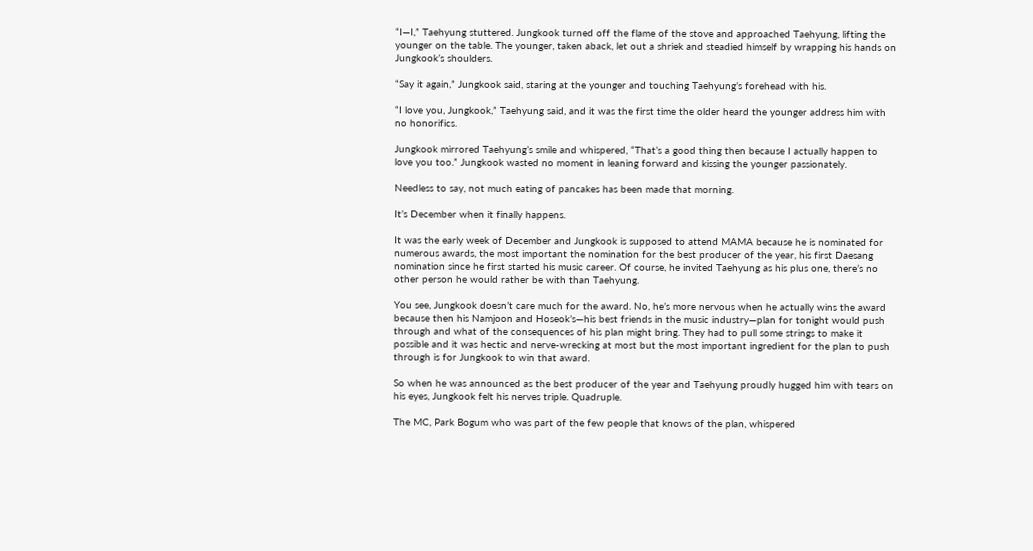“I—I,” Taehyung stuttered. Jungkook turned off the flame of the stove and approached Taehyung, lifting the younger on the table. The younger, taken aback, let out a shriek and steadied himself by wrapping his hands on Jungkook’s shoulders.

“Say it again,” Jungkook said, staring at the younger and touching Taehyung’s forehead with his.

“I love you, Jungkook,” Taehyung said, and it was the first time the older heard the younger address him with no honorifics.

Jungkook mirrored Taehyung’s smile and whispered, “That’s a good thing then because I actually happen to love you too.” Jungkook wasted no moment in leaning forward and kissing the younger passionately.

Needless to say, not much eating of pancakes has been made that morning.

It’s December when it finally happens.

It was the early week of December and Jungkook is supposed to attend MAMA because he is nominated for numerous awards, the most important the nomination for the best producer of the year, his first Daesang nomination since he first started his music career. Of course, he invited Taehyung as his plus one, there’s no other person he would rather be with than Taehyung.

You see, Jungkook doesn’t care much for the award. No, he’s more nervous when he actually wins the award because then his Namjoon and Hoseok’s—his best friends in the music industry—plan for tonight would push through and what of the consequences of his plan might bring. They had to pull some strings to make it possible and it was hectic and nerve-wrecking at most but the most important ingredient for the plan to push through is for Jungkook to win that award.

So when he was announced as the best producer of the year and Taehyung proudly hugged him with tears on his eyes, Jungkook felt his nerves triple. Quadruple.

The MC, Park Bogum who was part of the few people that knows of the plan, whispered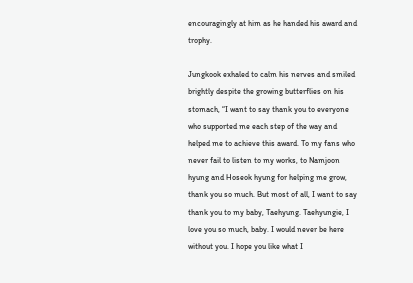encouragingly at him as he handed his award and trophy.

Jungkook exhaled to calm his nerves and smiled brightly despite the growing butterflies on his stomach, “I want to say thank you to everyone who supported me each step of the way and helped me to achieve this award. To my fans who never fail to listen to my works, to Namjoon hyung and Hoseok hyung for helping me grow, thank you so much. But most of all, I want to say thank you to my baby, Taehyung. Taehyungie, I love you so much, baby. I would never be here without you. I hope you like what I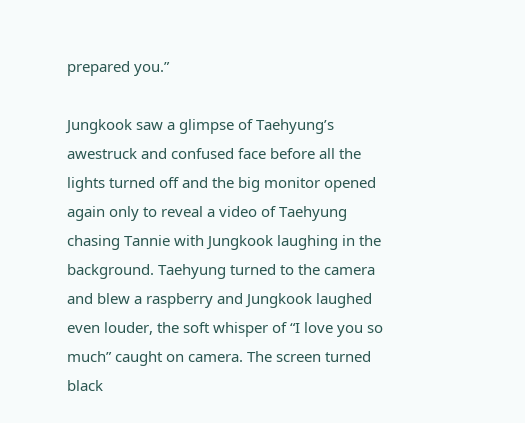prepared you.”

Jungkook saw a glimpse of Taehyung’s awestruck and confused face before all the lights turned off and the big monitor opened again only to reveal a video of Taehyung chasing Tannie with Jungkook laughing in the background. Taehyung turned to the camera and blew a raspberry and Jungkook laughed even louder, the soft whisper of “I love you so much” caught on camera. The screen turned black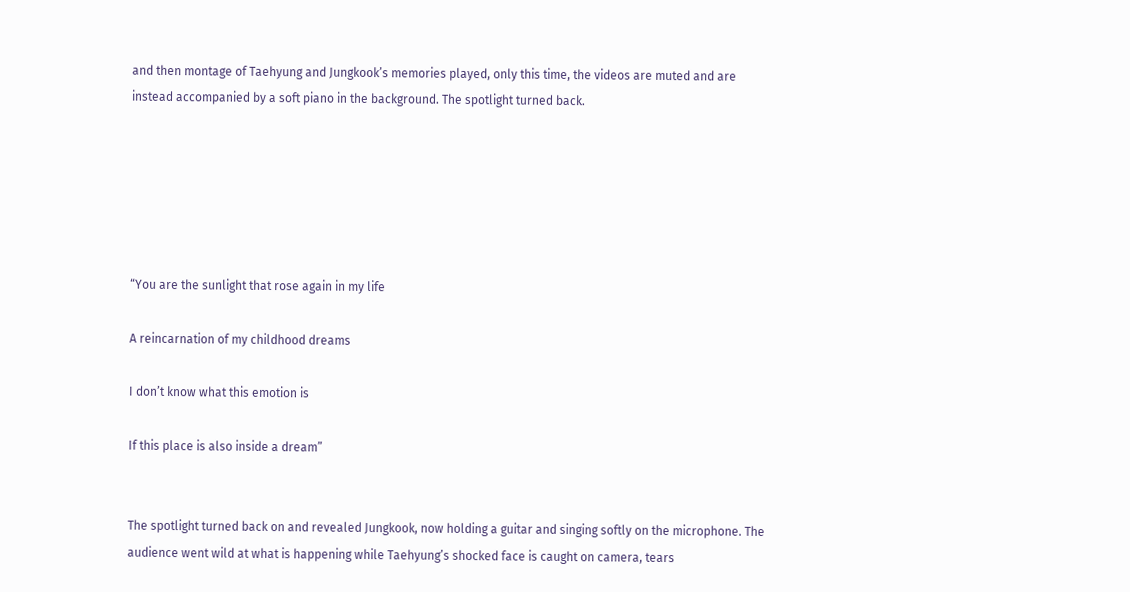and then montage of Taehyung and Jungkook’s memories played, only this time, the videos are muted and are instead accompanied by a soft piano in the background. The spotlight turned back.






“You are the sunlight that rose again in my life

A reincarnation of my childhood dreams

I don’t know what this emotion is

If this place is also inside a dream”


The spotlight turned back on and revealed Jungkook, now holding a guitar and singing softly on the microphone. The audience went wild at what is happening while Taehyung’s shocked face is caught on camera, tears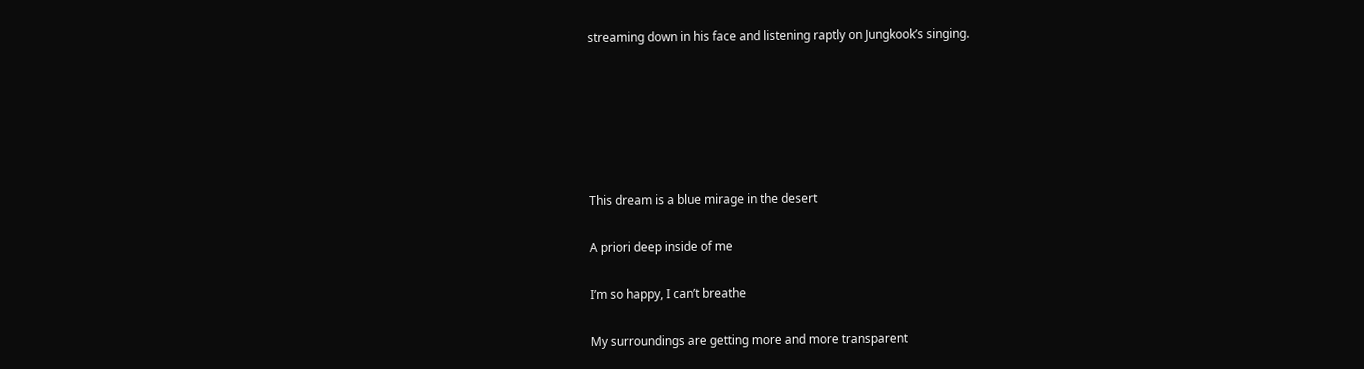streaming down in his face and listening raptly on Jungkook’s singing.






This dream is a blue mirage in the desert

A priori deep inside of me

I’m so happy, I can’t breathe

My surroundings are getting more and more transparent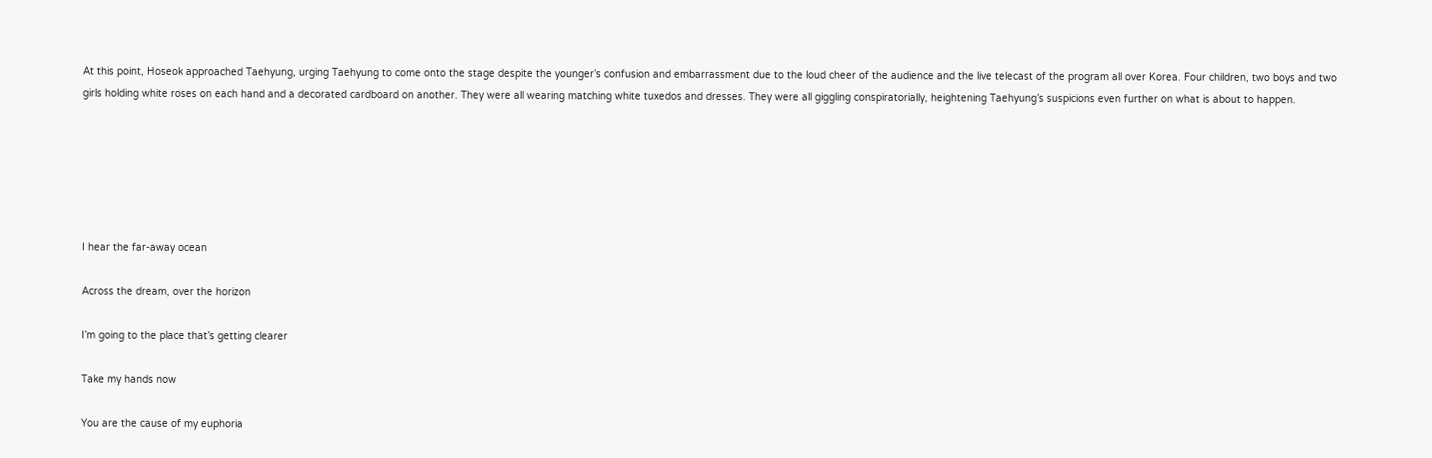At this point, Hoseok approached Taehyung, urging Taehyung to come onto the stage despite the younger’s confusion and embarrassment due to the loud cheer of the audience and the live telecast of the program all over Korea. Four children, two boys and two girls holding white roses on each hand and a decorated cardboard on another. They were all wearing matching white tuxedos and dresses. They were all giggling conspiratorially, heightening Taehyung’s suspicions even further on what is about to happen.






I hear the far-away ocean

Across the dream, over the horizon

I’m going to the place that’s getting clearer

Take my hands now

You are the cause of my euphoria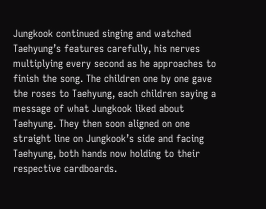Jungkook continued singing and watched Taehyung’s features carefully, his nerves multiplying every second as he approaches to finish the song. The children one by one gave the roses to Taehyung, each children saying a message of what Jungkook liked about Taehyung. They then soon aligned on one straight line on Jungkook’s side and facing Taehyung, both hands now holding to their respective cardboards.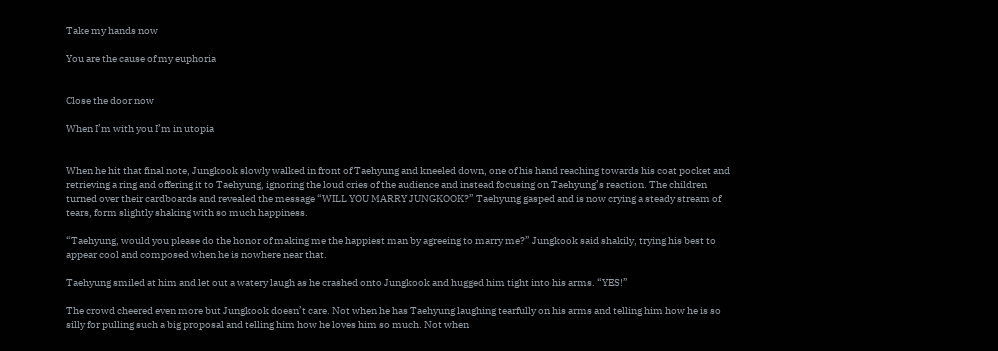Take my hands now

You are the cause of my euphoria


Close the door now

When I’m with you I’m in utopia


When he hit that final note, Jungkook slowly walked in front of Taehyung and kneeled down, one of his hand reaching towards his coat pocket and retrieving a ring and offering it to Taehyung, ignoring the loud cries of the audience and instead focusing on Taehyung’s reaction. The children turned over their cardboards and revealed the message “WILL YOU MARRY JUNGKOOK?” Taehyung gasped and is now crying a steady stream of tears, form slightly shaking with so much happiness.

“Taehyung, would you please do the honor of making me the happiest man by agreeing to marry me?” Jungkook said shakily, trying his best to appear cool and composed when he is nowhere near that.

Taehyung smiled at him and let out a watery laugh as he crashed onto Jungkook and hugged him tight into his arms. “YES!”

The crowd cheered even more but Jungkook doesn’t care. Not when he has Taehyung laughing tearfully on his arms and telling him how he is so silly for pulling such a big proposal and telling him how he loves him so much. Not when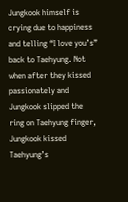Jungkook himself is crying due to happiness and telling “I love you’s” back to Taehyung. Not when after they kissed passionately and Jungkook slipped the ring on Taehyung finger, Jungkook kissed Taehyung’s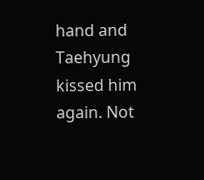hand and Taehyung kissed him again. Not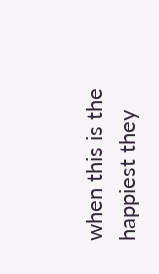when this is the happiest they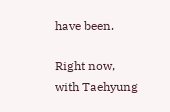have been.

Right now, with Taehyung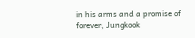in his arms and a promise of forever, Jungkook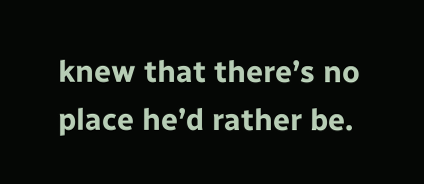knew that there’s no place he’d rather be.